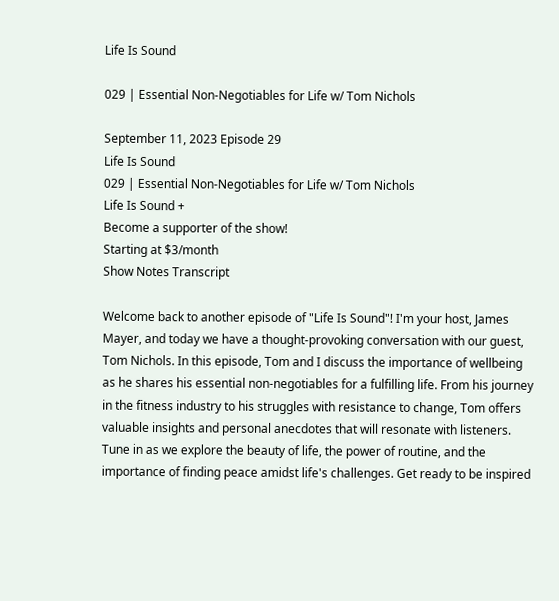Life Is Sound

029 | Essential Non-Negotiables for Life w/ Tom Nichols

September 11, 2023 Episode 29
Life Is Sound
029 | Essential Non-Negotiables for Life w/ Tom Nichols
Life Is Sound +
Become a supporter of the show!
Starting at $3/month
Show Notes Transcript

Welcome back to another episode of "Life Is Sound"! I'm your host, James Mayer, and today we have a thought-provoking conversation with our guest, Tom Nichols. In this episode, Tom and I discuss the importance of wellbeing as he shares his essential non-negotiables for a fulfilling life. From his journey in the fitness industry to his struggles with resistance to change, Tom offers valuable insights and personal anecdotes that will resonate with listeners. Tune in as we explore the beauty of life, the power of routine, and the importance of finding peace amidst life's challenges. Get ready to be inspired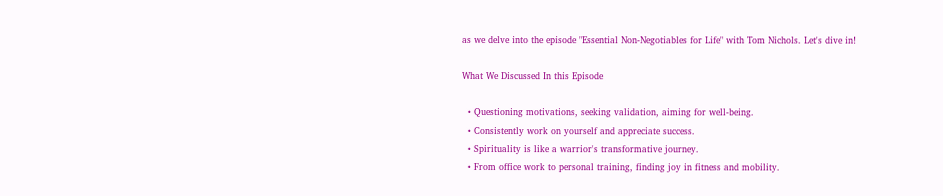as we delve into the episode "Essential Non-Negotiables for Life" with Tom Nichols. Let's dive in!

What We Discussed In this Episode

  • Questioning motivations, seeking validation, aiming for well-being.
  • Consistently work on yourself and appreciate success.
  • Spirituality is like a warrior's transformative journey.
  • From office work to personal training, finding joy in fitness and mobility.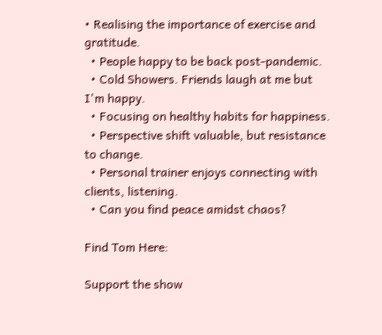• Realising the importance of exercise and gratitude.
  • People happy to be back post-pandemic.
  • Cold Showers. Friends laugh at me but I'm happy.
  • Focusing on healthy habits for happiness.
  • Perspective shift valuable, but resistance to change.
  • Personal trainer enjoys connecting with clients, listening.
  • Can you find peace amidst chaos?

Find Tom Here:

Support the show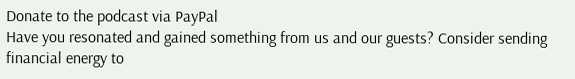Donate to the podcast via PayPal
Have you resonated and gained something from us and our guests? Consider sending financial energy to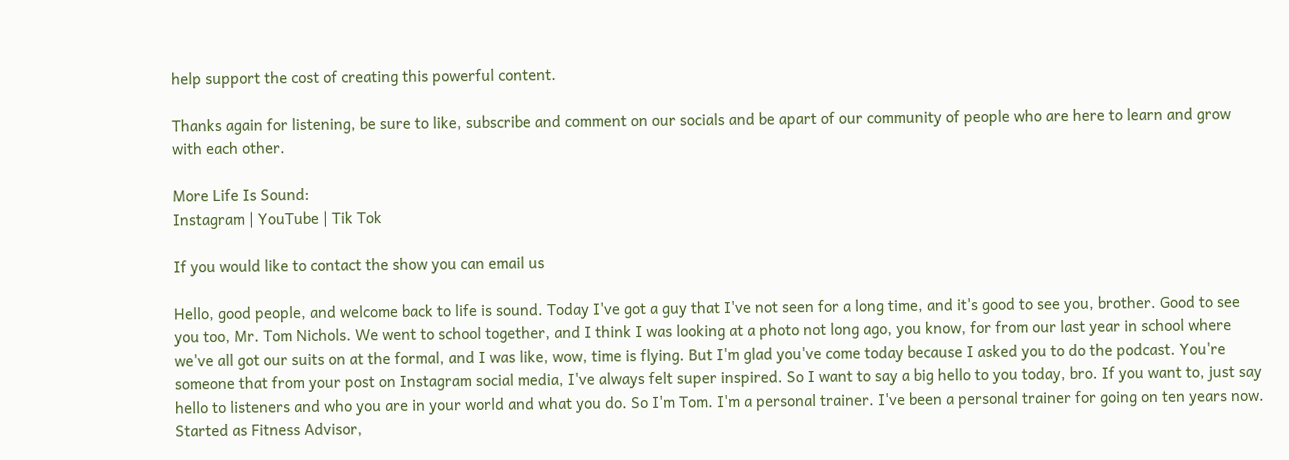help support the cost of creating this powerful content.

Thanks again for listening, be sure to like, subscribe and comment on our socials and be apart of our community of people who are here to learn and grow with each other.

More Life Is Sound:
Instagram | YouTube | Tik Tok

If you would like to contact the show you can email us

Hello, good people, and welcome back to life is sound. Today I've got a guy that I've not seen for a long time, and it's good to see you, brother. Good to see you too, Mr. Tom Nichols. We went to school together, and I think I was looking at a photo not long ago, you know, for from our last year in school where we've all got our suits on at the formal, and I was like, wow, time is flying. But I'm glad you've come today because I asked you to do the podcast. You're someone that from your post on Instagram social media, I've always felt super inspired. So I want to say a big hello to you today, bro. If you want to, just say hello to listeners and who you are in your world and what you do. So I'm Tom. I'm a personal trainer. I've been a personal trainer for going on ten years now. Started as Fitness Advisor,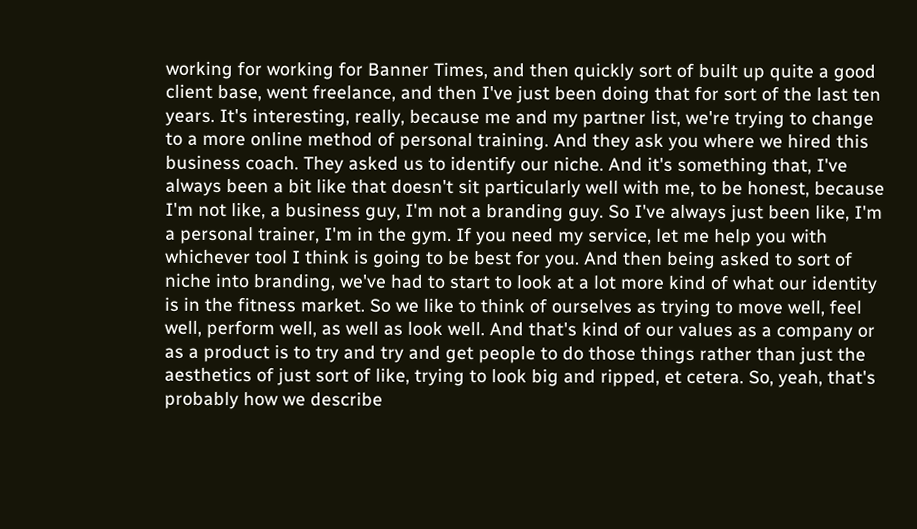working for working for Banner Times, and then quickly sort of built up quite a good client base, went freelance, and then I've just been doing that for sort of the last ten years. It's interesting, really, because me and my partner list, we're trying to change to a more online method of personal training. And they ask you where we hired this business coach. They asked us to identify our niche. And it's something that, I've always been a bit like that doesn't sit particularly well with me, to be honest, because I'm not like, a business guy, I'm not a branding guy. So I've always just been like, I'm a personal trainer, I'm in the gym. If you need my service, let me help you with whichever tool I think is going to be best for you. And then being asked to sort of niche into branding, we've had to start to look at a lot more kind of what our identity is in the fitness market. So we like to think of ourselves as trying to move well, feel well, perform well, as well as look well. And that's kind of our values as a company or as a product is to try and try and get people to do those things rather than just the aesthetics of just sort of like, trying to look big and ripped, et cetera. So, yeah, that's probably how we describe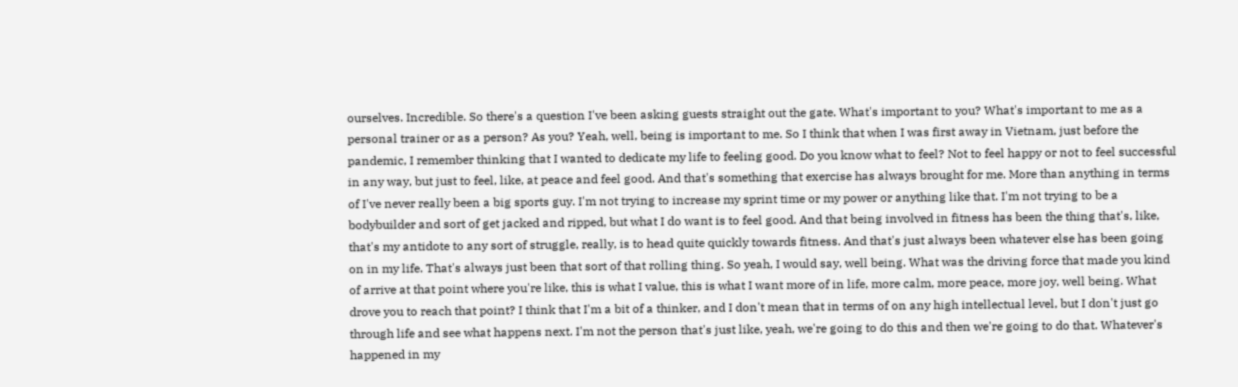ourselves. Incredible. So there's a question I've been asking guests straight out the gate. What's important to you? What's important to me as a personal trainer or as a person? As you? Yeah, well, being is important to me. So I think that when I was first away in Vietnam, just before the pandemic, I remember thinking that I wanted to dedicate my life to feeling good. Do you know what to feel? Not to feel happy or not to feel successful in any way, but just to feel, like, at peace and feel good. And that's something that exercise has always brought for me. More than anything in terms of I've never really been a big sports guy. I'm not trying to increase my sprint time or my power or anything like that. I'm not trying to be a bodybuilder and sort of get jacked and ripped, but what I do want is to feel good. And that being involved in fitness has been the thing that's, like, that's my antidote to any sort of struggle, really, is to head quite quickly towards fitness. And that's just always been whatever else has been going on in my life. That's always just been that sort of that rolling thing. So yeah, I would say, well being. What was the driving force that made you kind of arrive at that point where you're like, this is what I value, this is what I want more of in life, more calm, more peace, more joy, well being. What drove you to reach that point? I think that I'm a bit of a thinker, and I don't mean that in terms of on any high intellectual level, but I don't just go through life and see what happens next. I'm not the person that's just like, yeah, we're going to do this and then we're going to do that. Whatever's happened in my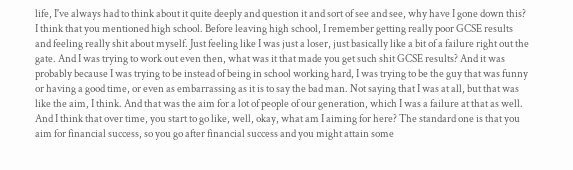life, I've always had to think about it quite deeply and question it and sort of see and see, why have I gone down this? I think that you mentioned high school. Before leaving high school, I remember getting really poor GCSE results and feeling really shit about myself. Just feeling like I was just a loser, just basically like a bit of a failure right out the gate. And I was trying to work out even then, what was it that made you get such shit GCSE results? And it was probably because I was trying to be instead of being in school working hard, I was trying to be the guy that was funny or having a good time, or even as embarrassing as it is to say the bad man. Not saying that I was at all, but that was like the aim, I think. And that was the aim for a lot of people of our generation, which I was a failure at that as well. And I think that over time, you start to go like, well, okay, what am I aiming for here? The standard one is that you aim for financial success, so you go after financial success and you might attain some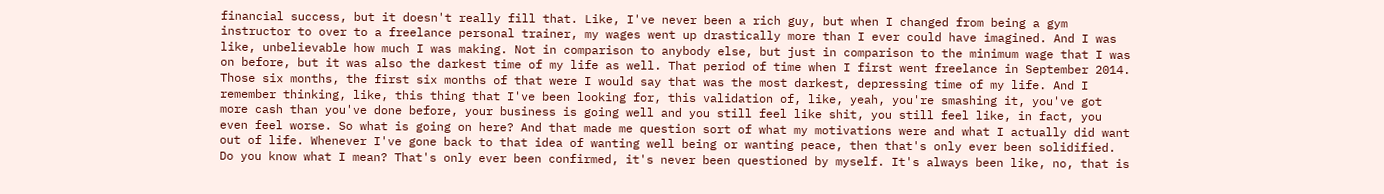financial success, but it doesn't really fill that. Like, I've never been a rich guy, but when I changed from being a gym instructor to over to a freelance personal trainer, my wages went up drastically more than I ever could have imagined. And I was like, unbelievable how much I was making. Not in comparison to anybody else, but just in comparison to the minimum wage that I was on before, but it was also the darkest time of my life as well. That period of time when I first went freelance in September 2014. Those six months, the first six months of that were I would say that was the most darkest, depressing time of my life. And I remember thinking, like, this thing that I've been looking for, this validation of, like, yeah, you're smashing it, you've got more cash than you've done before, your business is going well and you still feel like shit, you still feel like, in fact, you even feel worse. So what is going on here? And that made me question sort of what my motivations were and what I actually did want out of life. Whenever I've gone back to that idea of wanting well being or wanting peace, then that's only ever been solidified. Do you know what I mean? That's only ever been confirmed, it's never been questioned by myself. It's always been like, no, that is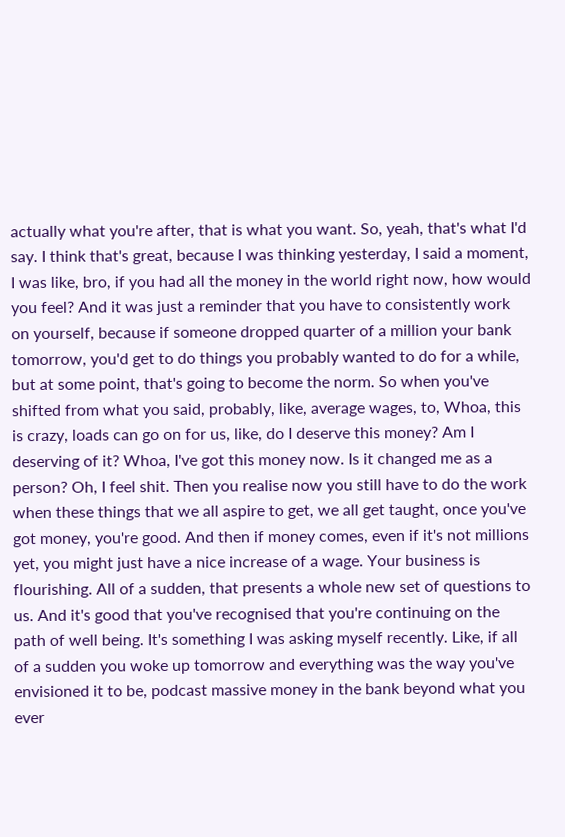actually what you're after, that is what you want. So, yeah, that's what I'd say. I think that's great, because I was thinking yesterday, I said a moment, I was like, bro, if you had all the money in the world right now, how would you feel? And it was just a reminder that you have to consistently work on yourself, because if someone dropped quarter of a million your bank tomorrow, you'd get to do things you probably wanted to do for a while, but at some point, that's going to become the norm. So when you've shifted from what you said, probably, like, average wages, to, Whoa, this is crazy, loads can go on for us, like, do I deserve this money? Am I deserving of it? Whoa, I've got this money now. Is it changed me as a person? Oh, I feel shit. Then you realise now you still have to do the work when these things that we all aspire to get, we all get taught, once you've got money, you're good. And then if money comes, even if it's not millions yet, you might just have a nice increase of a wage. Your business is flourishing. All of a sudden, that presents a whole new set of questions to us. And it's good that you've recognised that you're continuing on the path of well being. It's something I was asking myself recently. Like, if all of a sudden you woke up tomorrow and everything was the way you've envisioned it to be, podcast massive money in the bank beyond what you ever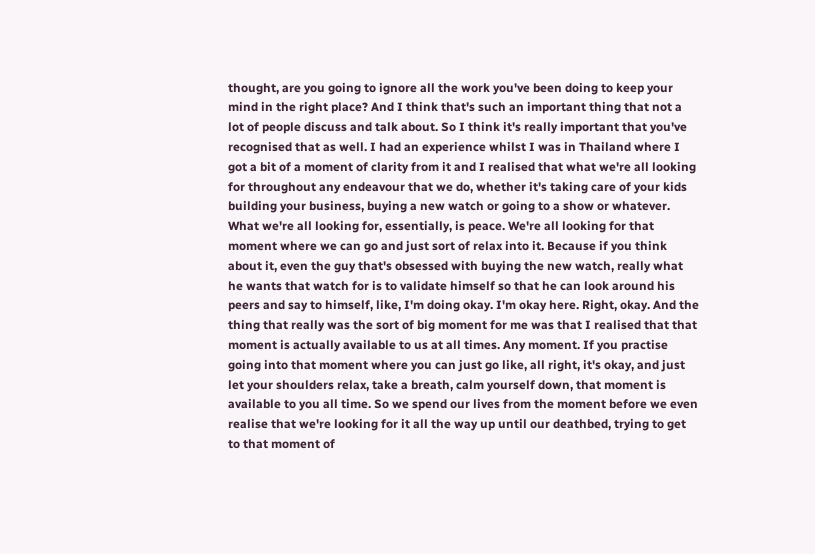thought, are you going to ignore all the work you've been doing to keep your mind in the right place? And I think that's such an important thing that not a lot of people discuss and talk about. So I think it's really important that you've recognised that as well. I had an experience whilst I was in Thailand where I got a bit of a moment of clarity from it and I realised that what we're all looking for throughout any endeavour that we do, whether it's taking care of your kids building your business, buying a new watch or going to a show or whatever. What we're all looking for, essentially, is peace. We're all looking for that moment where we can go and just sort of relax into it. Because if you think about it, even the guy that's obsessed with buying the new watch, really what he wants that watch for is to validate himself so that he can look around his peers and say to himself, like, I'm doing okay. I'm okay here. Right, okay. And the thing that really was the sort of big moment for me was that I realised that that moment is actually available to us at all times. Any moment. If you practise going into that moment where you can just go like, all right, it's okay, and just let your shoulders relax, take a breath, calm yourself down, that moment is available to you all time. So we spend our lives from the moment before we even realise that we're looking for it all the way up until our deathbed, trying to get to that moment of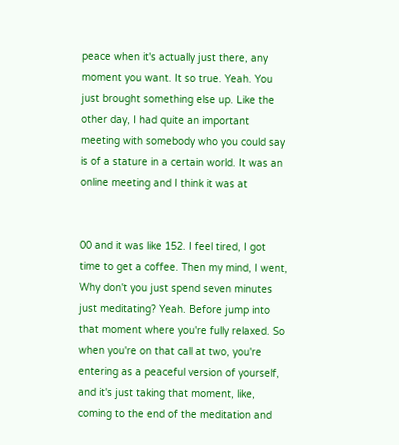peace when it's actually just there, any moment you want. It so true. Yeah. You just brought something else up. Like the other day, I had quite an important meeting with somebody who you could say is of a stature in a certain world. It was an online meeting and I think it was at


00 and it was like 152. I feel tired, I got time to get a coffee. Then my mind, I went, Why don't you just spend seven minutes just meditating? Yeah. Before jump into that moment where you're fully relaxed. So when you're on that call at two, you're entering as a peaceful version of yourself, and it's just taking that moment, like, coming to the end of the meditation and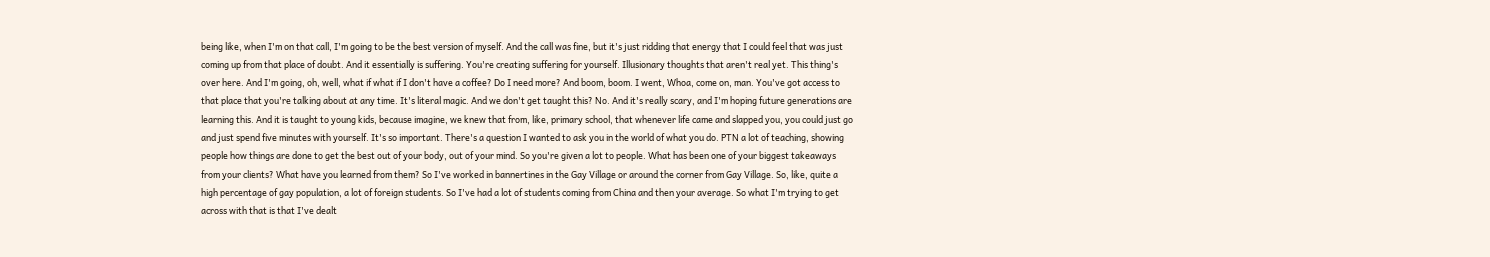being like, when I'm on that call, I'm going to be the best version of myself. And the call was fine, but it's just ridding that energy that I could feel that was just coming up from that place of doubt. And it essentially is suffering. You're creating suffering for yourself. Illusionary thoughts that aren't real yet. This thing's over here. And I'm going, oh, well, what if what if I don't have a coffee? Do I need more? And boom, boom. I went, Whoa, come on, man. You've got access to that place that you're talking about at any time. It's literal magic. And we don't get taught this? No. And it's really scary, and I'm hoping future generations are learning this. And it is taught to young kids, because imagine, we knew that from, like, primary school, that whenever life came and slapped you, you could just go and just spend five minutes with yourself. It's so important. There's a question I wanted to ask you in the world of what you do. PTN a lot of teaching, showing people how things are done to get the best out of your body, out of your mind. So you're given a lot to people. What has been one of your biggest takeaways from your clients? What have you learned from them? So I've worked in bannertines in the Gay Village or around the corner from Gay Village. So, like, quite a high percentage of gay population, a lot of foreign students. So I've had a lot of students coming from China and then your average. So what I'm trying to get across with that is that I've dealt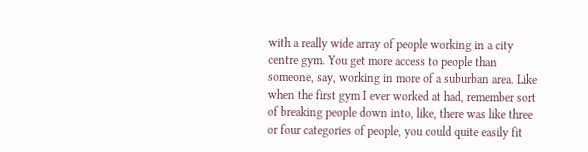with a really wide array of people working in a city centre gym. You get more access to people than someone, say, working in more of a suburban area. Like when the first gym I ever worked at had, remember sort of breaking people down into, like, there was like three or four categories of people, you could quite easily fit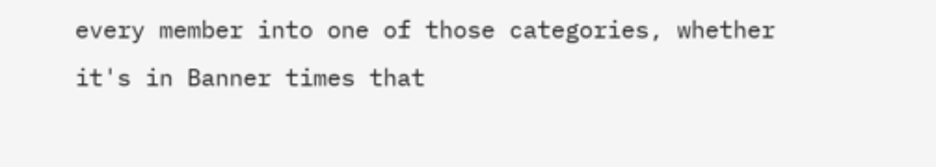every member into one of those categories, whether it's in Banner times that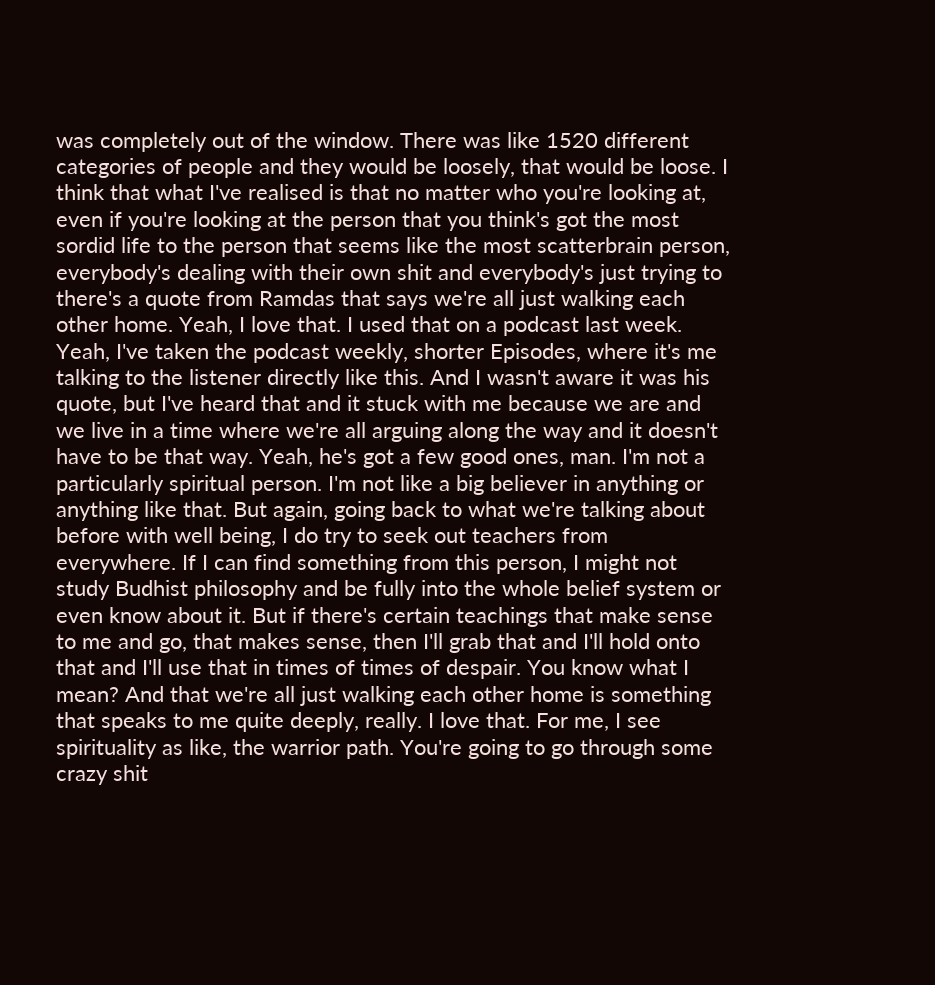was completely out of the window. There was like 1520 different categories of people and they would be loosely, that would be loose. I think that what I've realised is that no matter who you're looking at, even if you're looking at the person that you think's got the most sordid life to the person that seems like the most scatterbrain person, everybody's dealing with their own shit and everybody's just trying to there's a quote from Ramdas that says we're all just walking each other home. Yeah, I love that. I used that on a podcast last week. Yeah, I've taken the podcast weekly, shorter Episodes, where it's me talking to the listener directly like this. And I wasn't aware it was his quote, but I've heard that and it stuck with me because we are and we live in a time where we're all arguing along the way and it doesn't have to be that way. Yeah, he's got a few good ones, man. I'm not a particularly spiritual person. I'm not like a big believer in anything or anything like that. But again, going back to what we're talking about before with well being, I do try to seek out teachers from everywhere. If I can find something from this person, I might not study Budhist philosophy and be fully into the whole belief system or even know about it. But if there's certain teachings that make sense to me and go, that makes sense, then I'll grab that and I'll hold onto that and I'll use that in times of times of despair. You know what I mean? And that we're all just walking each other home is something that speaks to me quite deeply, really. I love that. For me, I see spirituality as like, the warrior path. You're going to go through some crazy shit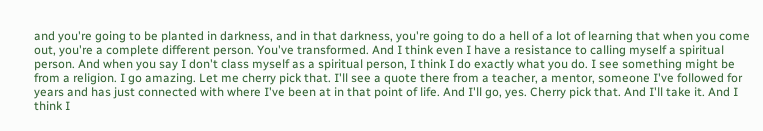and you're going to be planted in darkness, and in that darkness, you're going to do a hell of a lot of learning that when you come out, you're a complete different person. You've transformed. And I think even I have a resistance to calling myself a spiritual person. And when you say I don't class myself as a spiritual person, I think I do exactly what you do. I see something might be from a religion. I go amazing. Let me cherry pick that. I'll see a quote there from a teacher, a mentor, someone I've followed for years and has just connected with where I've been at in that point of life. And I'll go, yes. Cherry pick that. And I'll take it. And I think I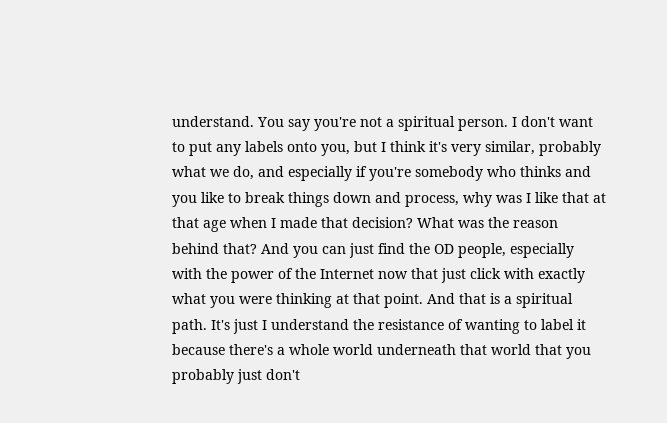understand. You say you're not a spiritual person. I don't want to put any labels onto you, but I think it's very similar, probably what we do, and especially if you're somebody who thinks and you like to break things down and process, why was I like that at that age when I made that decision? What was the reason behind that? And you can just find the OD people, especially with the power of the Internet now that just click with exactly what you were thinking at that point. And that is a spiritual path. It's just I understand the resistance of wanting to label it because there's a whole world underneath that world that you probably just don't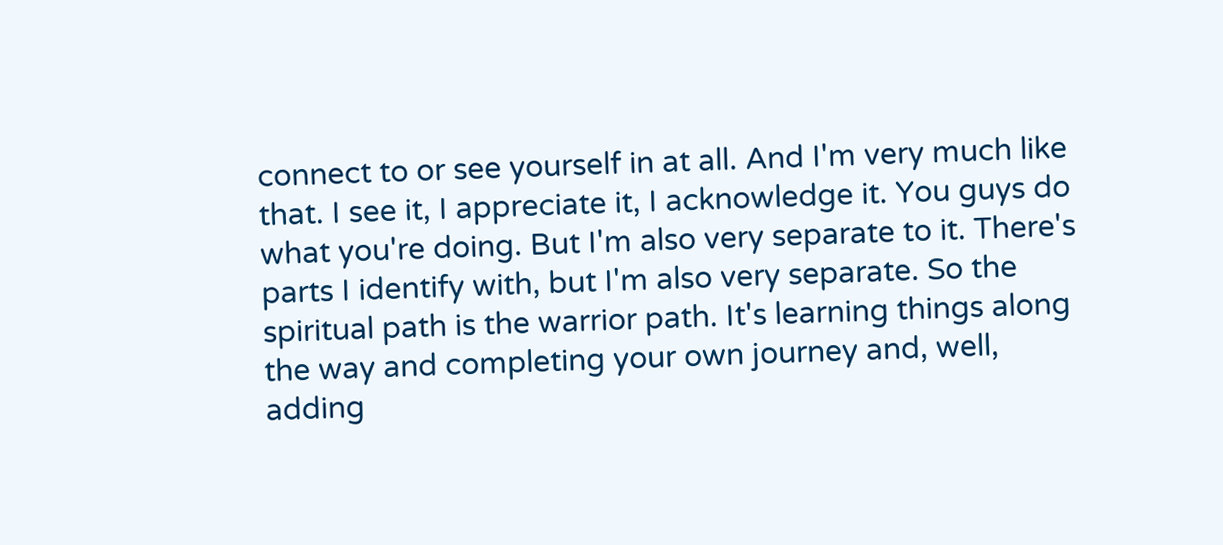connect to or see yourself in at all. And I'm very much like that. I see it, I appreciate it, I acknowledge it. You guys do what you're doing. But I'm also very separate to it. There's parts I identify with, but I'm also very separate. So the spiritual path is the warrior path. It's learning things along the way and completing your own journey and, well, adding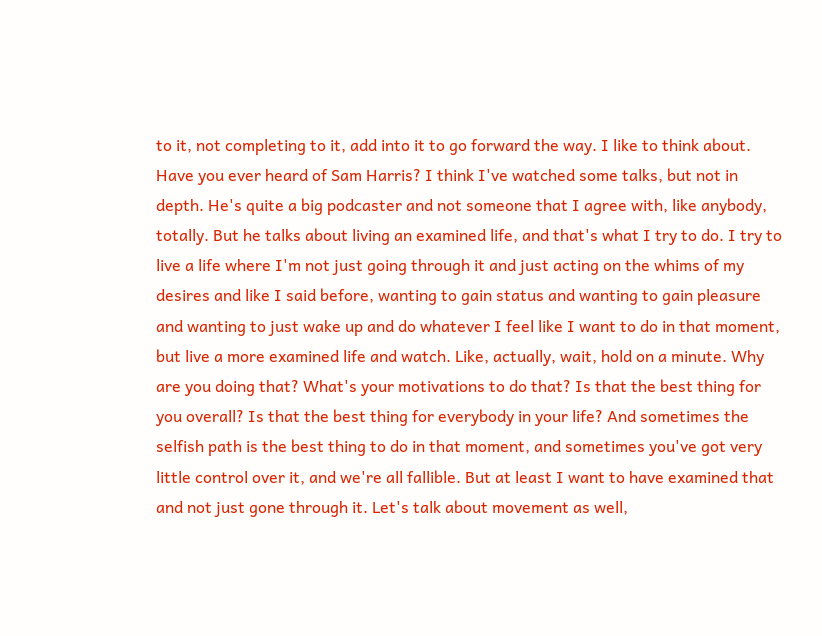to it, not completing to it, add into it to go forward the way. I like to think about. Have you ever heard of Sam Harris? I think I've watched some talks, but not in depth. He's quite a big podcaster and not someone that I agree with, like anybody, totally. But he talks about living an examined life, and that's what I try to do. I try to live a life where I'm not just going through it and just acting on the whims of my desires and like I said before, wanting to gain status and wanting to gain pleasure and wanting to just wake up and do whatever I feel like I want to do in that moment, but live a more examined life and watch. Like, actually, wait, hold on a minute. Why are you doing that? What's your motivations to do that? Is that the best thing for you overall? Is that the best thing for everybody in your life? And sometimes the selfish path is the best thing to do in that moment, and sometimes you've got very little control over it, and we're all fallible. But at least I want to have examined that and not just gone through it. Let's talk about movement as well,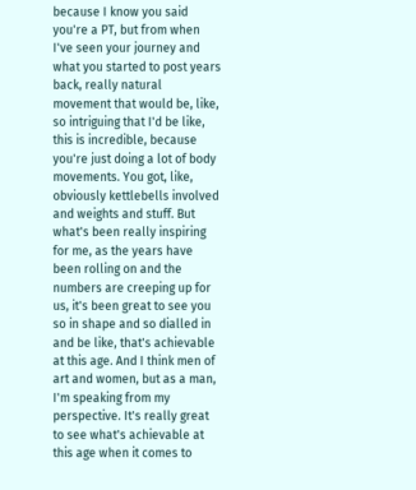because I know you said you're a PT, but from when I've seen your journey and what you started to post years back, really natural movement that would be, like, so intriguing that I'd be like, this is incredible, because you're just doing a lot of body movements. You got, like, obviously kettlebells involved and weights and stuff. But what's been really inspiring for me, as the years have been rolling on and the numbers are creeping up for us, it's been great to see you so in shape and so dialled in and be like, that's achievable at this age. And I think men of art and women, but as a man, I'm speaking from my perspective. It's really great to see what's achievable at this age when it comes to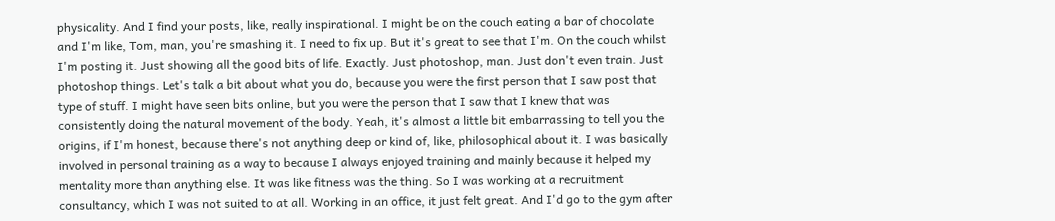physicality. And I find your posts, like, really inspirational. I might be on the couch eating a bar of chocolate and I'm like, Tom, man, you're smashing it. I need to fix up. But it's great to see that I'm. On the couch whilst I'm posting it. Just showing all the good bits of life. Exactly. Just photoshop, man. Just don't even train. Just photoshop things. Let's talk a bit about what you do, because you were the first person that I saw post that type of stuff. I might have seen bits online, but you were the person that I saw that I knew that was consistently doing the natural movement of the body. Yeah, it's almost a little bit embarrassing to tell you the origins, if I'm honest, because there's not anything deep or kind of, like, philosophical about it. I was basically involved in personal training as a way to because I always enjoyed training and mainly because it helped my mentality more than anything else. It was like fitness was the thing. So I was working at a recruitment consultancy, which I was not suited to at all. Working in an office, it just felt great. And I'd go to the gym after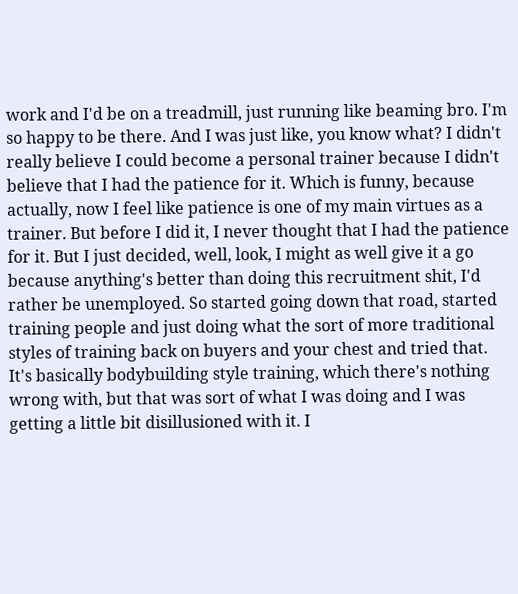work and I'd be on a treadmill, just running like beaming bro. I'm so happy to be there. And I was just like, you know what? I didn't really believe I could become a personal trainer because I didn't believe that I had the patience for it. Which is funny, because actually, now I feel like patience is one of my main virtues as a trainer. But before I did it, I never thought that I had the patience for it. But I just decided, well, look, I might as well give it a go because anything's better than doing this recruitment shit, I'd rather be unemployed. So started going down that road, started training people and just doing what the sort of more traditional styles of training back on buyers and your chest and tried that. It's basically bodybuilding style training, which there's nothing wrong with, but that was sort of what I was doing and I was getting a little bit disillusioned with it. I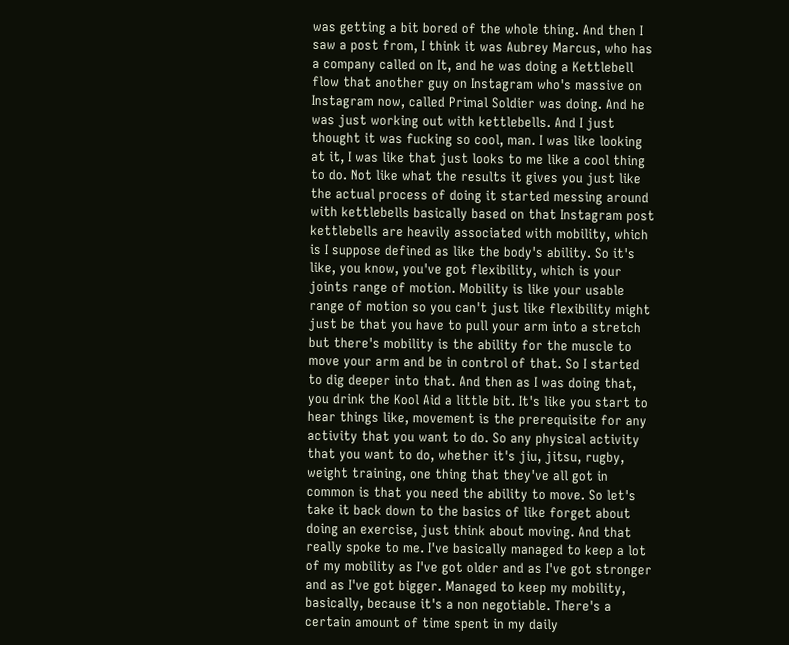was getting a bit bored of the whole thing. And then I saw a post from, I think it was Aubrey Marcus, who has a company called on It, and he was doing a Kettlebell flow that another guy on Instagram who's massive on Instagram now, called Primal Soldier was doing. And he was just working out with kettlebells. And I just thought it was fucking so cool, man. I was like looking at it, I was like that just looks to me like a cool thing to do. Not like what the results it gives you just like the actual process of doing it started messing around with kettlebells basically based on that Instagram post kettlebells are heavily associated with mobility, which is I suppose defined as like the body's ability. So it's like, you know, you've got flexibility, which is your joints range of motion. Mobility is like your usable range of motion so you can't just like flexibility might just be that you have to pull your arm into a stretch but there's mobility is the ability for the muscle to move your arm and be in control of that. So I started to dig deeper into that. And then as I was doing that, you drink the Kool Aid a little bit. It's like you start to hear things like, movement is the prerequisite for any activity that you want to do. So any physical activity that you want to do, whether it's jiu, jitsu, rugby, weight training, one thing that they've all got in common is that you need the ability to move. So let's take it back down to the basics of like forget about doing an exercise, just think about moving. And that really spoke to me. I've basically managed to keep a lot of my mobility as I've got older and as I've got stronger and as I've got bigger. Managed to keep my mobility, basically, because it's a non negotiable. There's a certain amount of time spent in my daily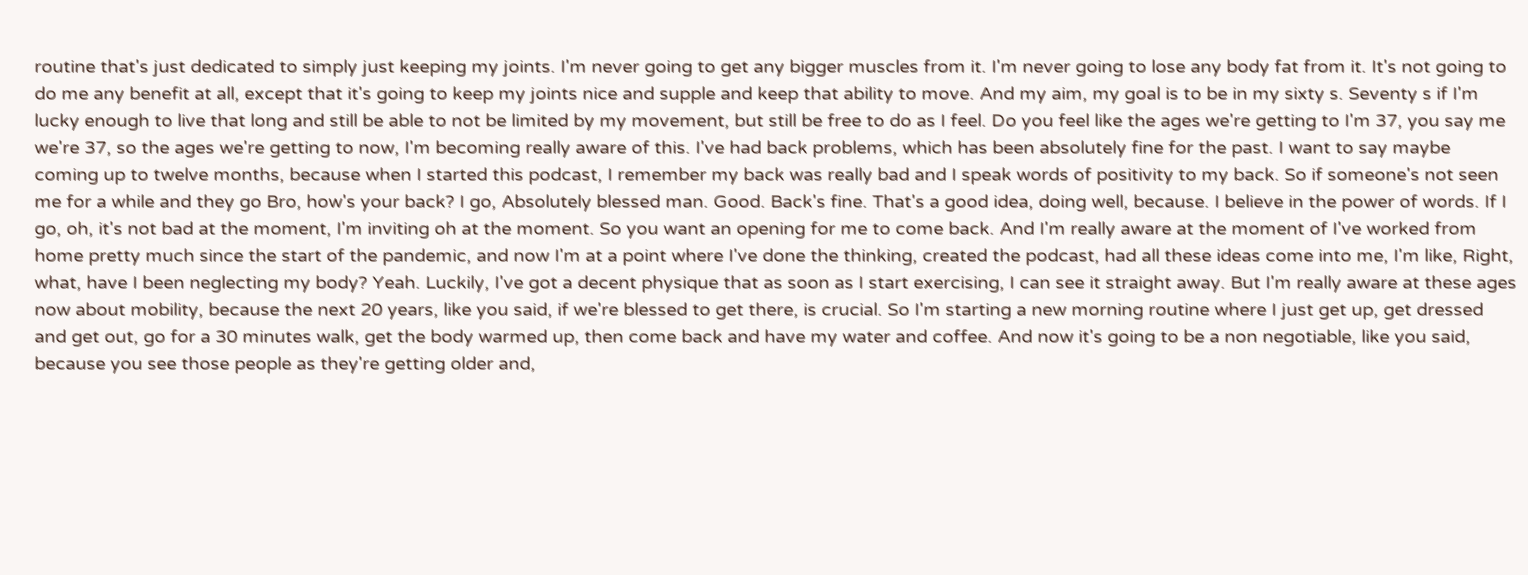routine that's just dedicated to simply just keeping my joints. I'm never going to get any bigger muscles from it. I'm never going to lose any body fat from it. It's not going to do me any benefit at all, except that it's going to keep my joints nice and supple and keep that ability to move. And my aim, my goal is to be in my sixty s. Seventy s if I'm lucky enough to live that long and still be able to not be limited by my movement, but still be free to do as I feel. Do you feel like the ages we're getting to I'm 37, you say me we're 37, so the ages we're getting to now, I'm becoming really aware of this. I've had back problems, which has been absolutely fine for the past. I want to say maybe coming up to twelve months, because when I started this podcast, I remember my back was really bad and I speak words of positivity to my back. So if someone's not seen me for a while and they go Bro, how's your back? I go, Absolutely blessed man. Good. Back's fine. That's a good idea, doing well, because. I believe in the power of words. If I go, oh, it's not bad at the moment, I'm inviting oh at the moment. So you want an opening for me to come back. And I'm really aware at the moment of I've worked from home pretty much since the start of the pandemic, and now I'm at a point where I've done the thinking, created the podcast, had all these ideas come into me, I'm like, Right, what, have I been neglecting my body? Yeah. Luckily, I've got a decent physique that as soon as I start exercising, I can see it straight away. But I'm really aware at these ages now about mobility, because the next 20 years, like you said, if we're blessed to get there, is crucial. So I'm starting a new morning routine where I just get up, get dressed and get out, go for a 30 minutes walk, get the body warmed up, then come back and have my water and coffee. And now it's going to be a non negotiable, like you said, because you see those people as they're getting older and,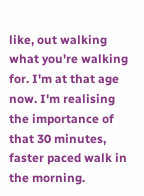like, out walking what you're walking for. I'm at that age now. I'm realising the importance of that 30 minutes, faster paced walk in the morning.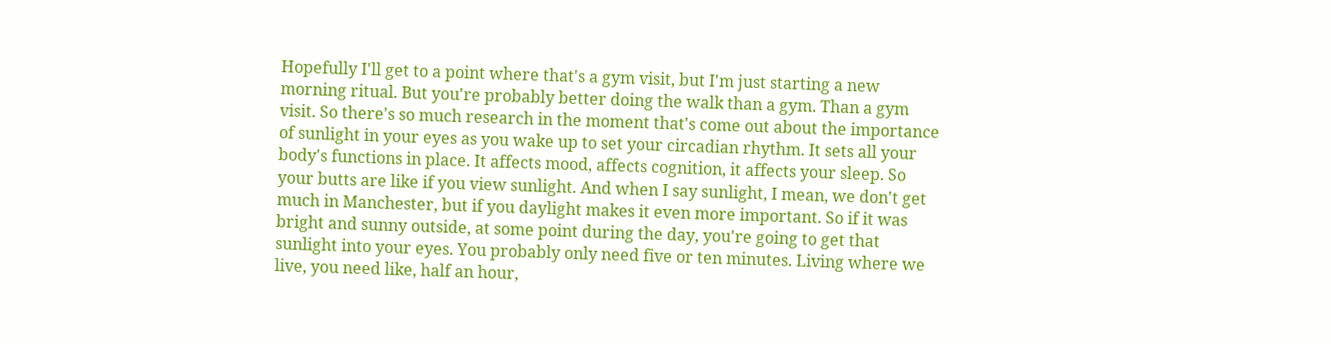Hopefully I'll get to a point where that's a gym visit, but I'm just starting a new morning ritual. But you're probably better doing the walk than a gym. Than a gym visit. So there's so much research in the moment that's come out about the importance of sunlight in your eyes as you wake up to set your circadian rhythm. It sets all your body's functions in place. It affects mood, affects cognition, it affects your sleep. So your butts are like if you view sunlight. And when I say sunlight, I mean, we don't get much in Manchester, but if you daylight makes it even more important. So if it was bright and sunny outside, at some point during the day, you're going to get that sunlight into your eyes. You probably only need five or ten minutes. Living where we live, you need like, half an hour,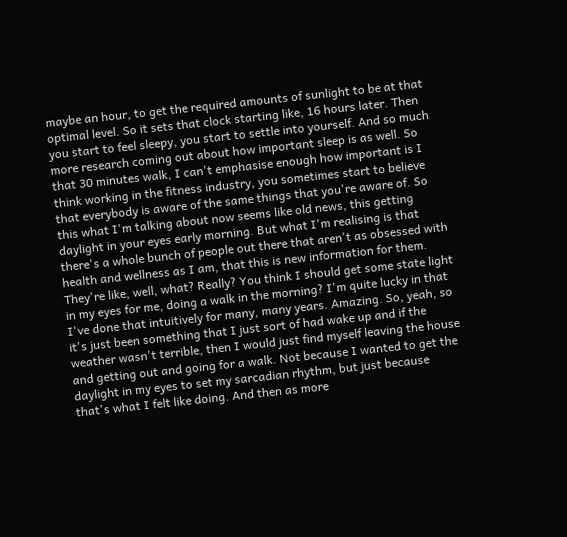maybe an hour, to get the required amounts of sunlight to be at that optimal level. So it sets that clock starting like, 16 hours later. Then you start to feel sleepy, you start to settle into yourself. And so much more research coming out about how important sleep is as well. So that 30 minutes walk, I can't emphasise enough how important is I think working in the fitness industry, you sometimes start to believe that everybody is aware of the same things that you're aware of. So this what I'm talking about now seems like old news, this getting daylight in your eyes early morning. But what I'm realising is that there's a whole bunch of people out there that aren't as obsessed with health and wellness as I am, that this is new information for them. They're like, well, what? Really? You think I should get some state light in my eyes for me, doing a walk in the morning? I'm quite lucky in that I've done that intuitively for many, many years. Amazing. So, yeah, so it's just been something that I just sort of had wake up and if the weather wasn't terrible, then I would just find myself leaving the house and getting out and going for a walk. Not because I wanted to get the daylight in my eyes to set my sarcadian rhythm, but just because that's what I felt like doing. And then as more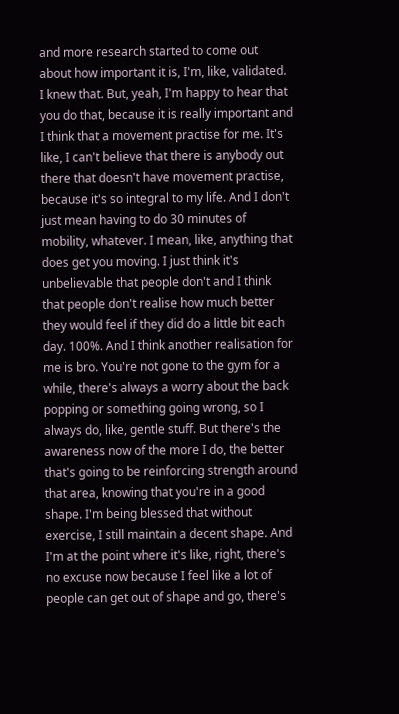and more research started to come out about how important it is, I'm, like, validated. I knew that. But, yeah, I'm happy to hear that you do that, because it is really important and I think that a movement practise for me. It's like, I can't believe that there is anybody out there that doesn't have movement practise, because it's so integral to my life. And I don't just mean having to do 30 minutes of mobility, whatever. I mean, like, anything that does get you moving. I just think it's unbelievable that people don't and I think that people don't realise how much better they would feel if they did do a little bit each day. 100%. And I think another realisation for me is bro. You're not gone to the gym for a while, there's always a worry about the back popping or something going wrong, so I always do, like, gentle stuff. But there's the awareness now of the more I do, the better that's going to be reinforcing strength around that area, knowing that you're in a good shape. I'm being blessed that without exercise, I still maintain a decent shape. And I'm at the point where it's like, right, there's no excuse now because I feel like a lot of people can get out of shape and go, there's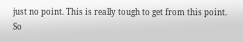just no point. This is really tough to get from this point. So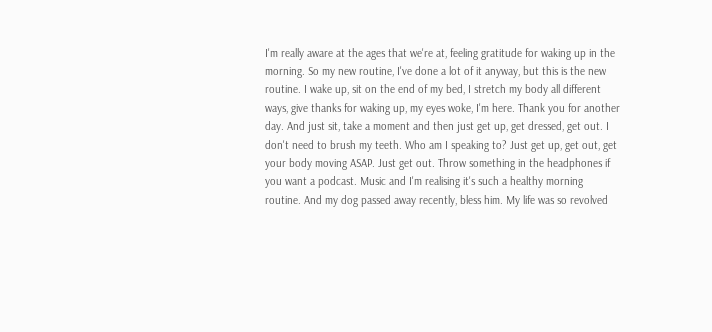I'm really aware at the ages that we're at, feeling gratitude for waking up in the morning. So my new routine, I've done a lot of it anyway, but this is the new routine. I wake up, sit on the end of my bed, I stretch my body all different ways, give thanks for waking up, my eyes woke, I'm here. Thank you for another day. And just sit, take a moment and then just get up, get dressed, get out. I don't need to brush my teeth. Who am I speaking to? Just get up, get out, get your body moving ASAP. Just get out. Throw something in the headphones if you want a podcast. Music and I'm realising it's such a healthy morning routine. And my dog passed away recently, bless him. My life was so revolved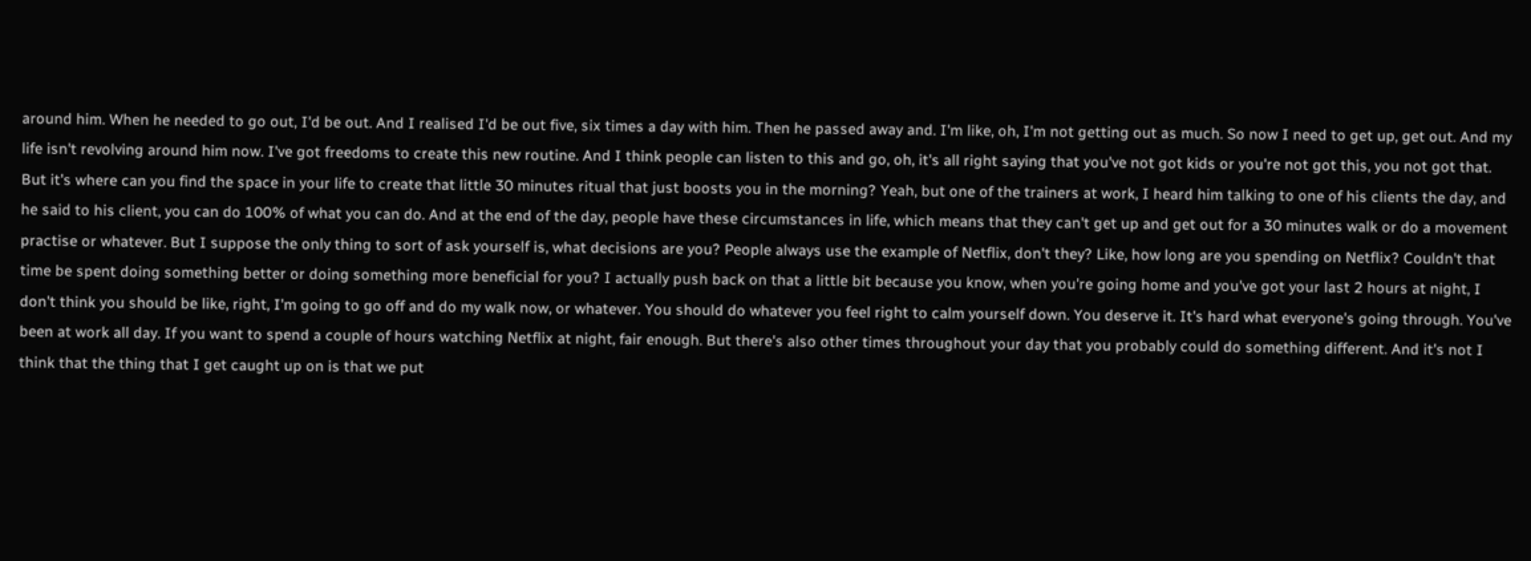around him. When he needed to go out, I'd be out. And I realised I'd be out five, six times a day with him. Then he passed away and. I'm like, oh, I'm not getting out as much. So now I need to get up, get out. And my life isn't revolving around him now. I've got freedoms to create this new routine. And I think people can listen to this and go, oh, it's all right saying that you've not got kids or you're not got this, you not got that. But it's where can you find the space in your life to create that little 30 minutes ritual that just boosts you in the morning? Yeah, but one of the trainers at work, I heard him talking to one of his clients the day, and he said to his client, you can do 100% of what you can do. And at the end of the day, people have these circumstances in life, which means that they can't get up and get out for a 30 minutes walk or do a movement practise or whatever. But I suppose the only thing to sort of ask yourself is, what decisions are you? People always use the example of Netflix, don't they? Like, how long are you spending on Netflix? Couldn't that time be spent doing something better or doing something more beneficial for you? I actually push back on that a little bit because you know, when you're going home and you've got your last 2 hours at night, I don't think you should be like, right, I'm going to go off and do my walk now, or whatever. You should do whatever you feel right to calm yourself down. You deserve it. It's hard what everyone's going through. You've been at work all day. If you want to spend a couple of hours watching Netflix at night, fair enough. But there's also other times throughout your day that you probably could do something different. And it's not I think that the thing that I get caught up on is that we put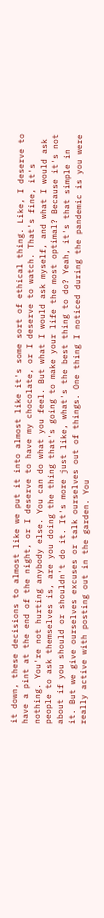it down, these decisions to almost like we put it into almost like it's some sort of ethical thing. Like, I deserve to have a pint at the end of the night, or I deserve to have my chocolate, or I deserve to watch. That's fine, it's nothing. You're not hurting anybody else. You can do what you feel. But what I would ask myself, and what I would ask people to ask themselves is, are you doing the thing that's going to make your life the most optimal? Because it's not about if you should or shouldn't do it. It's more just like, what's the best thing to do? Yeah, it's that simple in it. But we give ourselves excuses or talk ourselves out of things. One thing I noticed during the pandemic is you were really active with posting out in the garden. You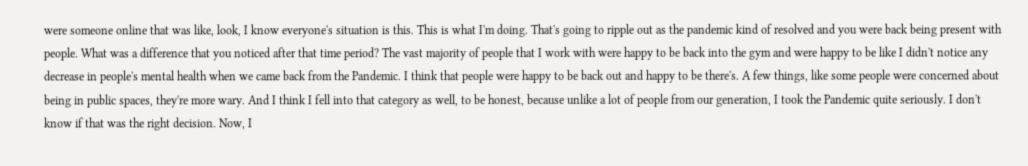were someone online that was like, look, I know everyone's situation is this. This is what I'm doing. That's going to ripple out as the pandemic kind of resolved and you were back being present with people. What was a difference that you noticed after that time period? The vast majority of people that I work with were happy to be back into the gym and were happy to be like I didn't notice any decrease in people's mental health when we came back from the Pandemic. I think that people were happy to be back out and happy to be there's. A few things, like some people were concerned about being in public spaces, they're more wary. And I think I fell into that category as well, to be honest, because unlike a lot of people from our generation, I took the Pandemic quite seriously. I don't know if that was the right decision. Now, I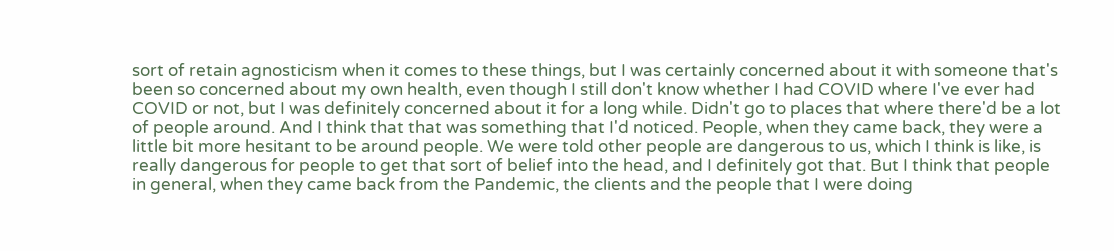sort of retain agnosticism when it comes to these things, but I was certainly concerned about it with someone that's been so concerned about my own health, even though I still don't know whether I had COVID where I've ever had COVID or not, but I was definitely concerned about it for a long while. Didn't go to places that where there'd be a lot of people around. And I think that that was something that I'd noticed. People, when they came back, they were a little bit more hesitant to be around people. We were told other people are dangerous to us, which I think is like, is really dangerous for people to get that sort of belief into the head, and I definitely got that. But I think that people in general, when they came back from the Pandemic, the clients and the people that I were doing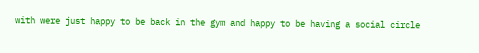with were just happy to be back in the gym and happy to be having a social circle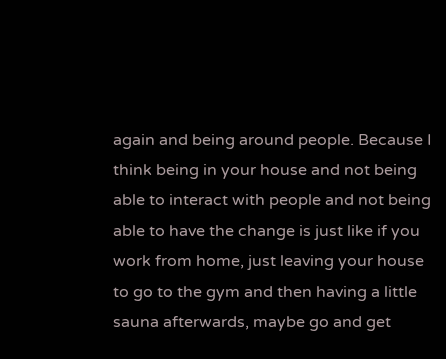again and being around people. Because I think being in your house and not being able to interact with people and not being able to have the change is just like if you work from home, just leaving your house to go to the gym and then having a little sauna afterwards, maybe go and get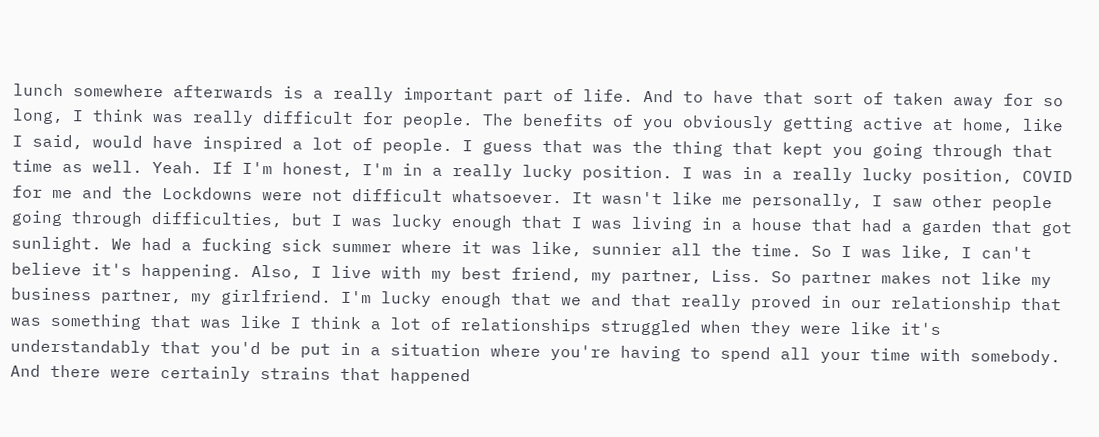lunch somewhere afterwards is a really important part of life. And to have that sort of taken away for so long, I think was really difficult for people. The benefits of you obviously getting active at home, like I said, would have inspired a lot of people. I guess that was the thing that kept you going through that time as well. Yeah. If I'm honest, I'm in a really lucky position. I was in a really lucky position, COVID for me and the Lockdowns were not difficult whatsoever. It wasn't like me personally, I saw other people going through difficulties, but I was lucky enough that I was living in a house that had a garden that got sunlight. We had a fucking sick summer where it was like, sunnier all the time. So I was like, I can't believe it's happening. Also, I live with my best friend, my partner, Liss. So partner makes not like my business partner, my girlfriend. I'm lucky enough that we and that really proved in our relationship that was something that was like I think a lot of relationships struggled when they were like it's understandably that you'd be put in a situation where you're having to spend all your time with somebody. And there were certainly strains that happened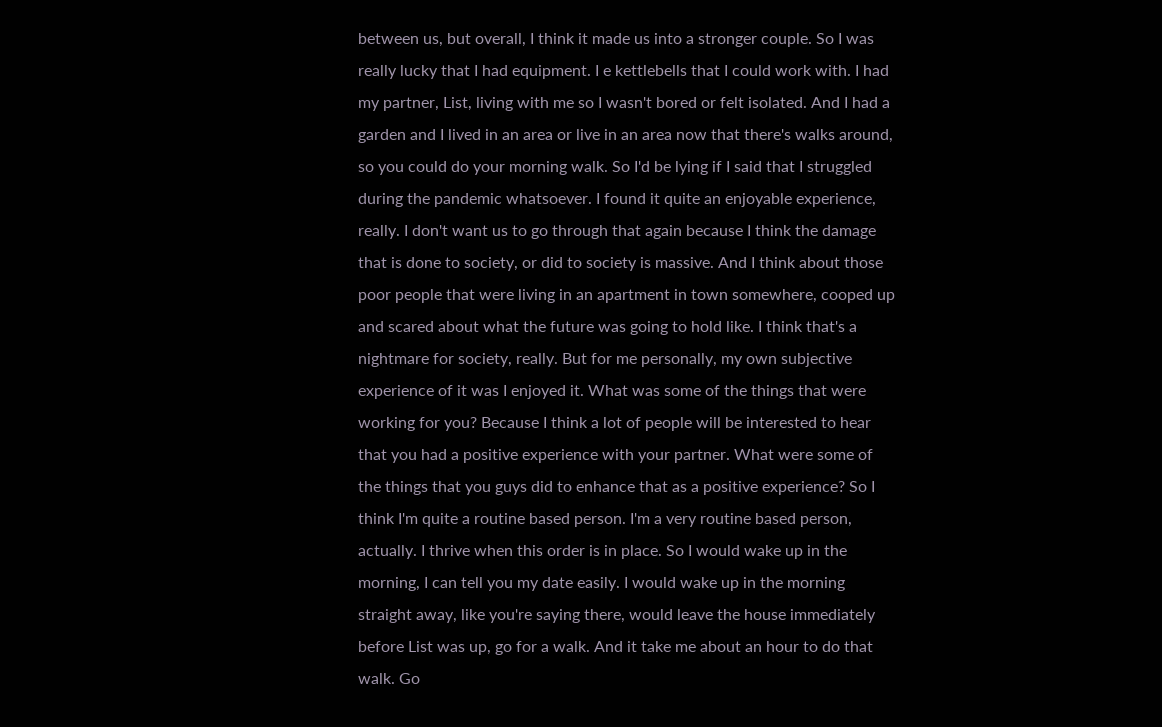between us, but overall, I think it made us into a stronger couple. So I was really lucky that I had equipment. I e kettlebells that I could work with. I had my partner, List, living with me so I wasn't bored or felt isolated. And I had a garden and I lived in an area or live in an area now that there's walks around, so you could do your morning walk. So I'd be lying if I said that I struggled during the pandemic whatsoever. I found it quite an enjoyable experience, really. I don't want us to go through that again because I think the damage that is done to society, or did to society is massive. And I think about those poor people that were living in an apartment in town somewhere, cooped up and scared about what the future was going to hold like. I think that's a nightmare for society, really. But for me personally, my own subjective experience of it was I enjoyed it. What was some of the things that were working for you? Because I think a lot of people will be interested to hear that you had a positive experience with your partner. What were some of the things that you guys did to enhance that as a positive experience? So I think I'm quite a routine based person. I'm a very routine based person, actually. I thrive when this order is in place. So I would wake up in the morning, I can tell you my date easily. I would wake up in the morning straight away, like you're saying there, would leave the house immediately before List was up, go for a walk. And it take me about an hour to do that walk. Go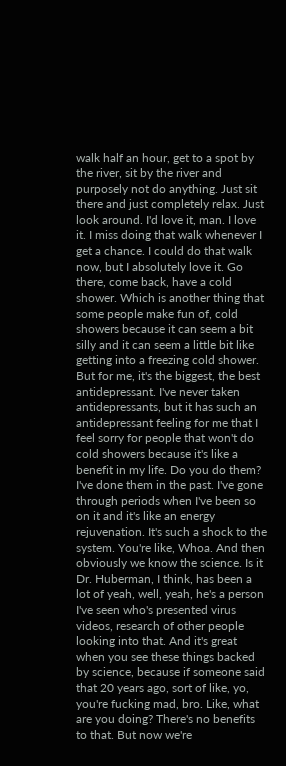walk half an hour, get to a spot by the river, sit by the river and purposely not do anything. Just sit there and just completely relax. Just look around. I'd love it, man. I love it. I miss doing that walk whenever I get a chance. I could do that walk now, but I absolutely love it. Go there, come back, have a cold shower. Which is another thing that some people make fun of, cold showers because it can seem a bit silly and it can seem a little bit like getting into a freezing cold shower. But for me, it's the biggest, the best antidepressant. I've never taken antidepressants, but it has such an antidepressant feeling for me that I feel sorry for people that won't do cold showers because it's like a benefit in my life. Do you do them? I've done them in the past. I've gone through periods when I've been so on it and it's like an energy rejuvenation. It's such a shock to the system. You're like, Whoa. And then obviously we know the science. Is it Dr. Huberman, I think, has been a lot of yeah, well, yeah, he's a person I've seen who's presented virus videos, research of other people looking into that. And it's great when you see these things backed by science, because if someone said that 20 years ago, sort of like, yo, you're fucking mad, bro. Like, what are you doing? There's no benefits to that. But now we're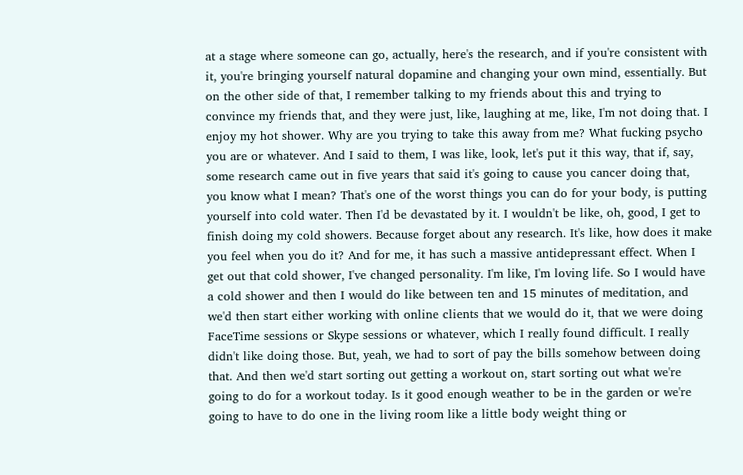at a stage where someone can go, actually, here's the research, and if you're consistent with it, you're bringing yourself natural dopamine and changing your own mind, essentially. But on the other side of that, I remember talking to my friends about this and trying to convince my friends that, and they were just, like, laughing at me, like, I'm not doing that. I enjoy my hot shower. Why are you trying to take this away from me? What fucking psycho you are or whatever. And I said to them, I was like, look, let's put it this way, that if, say, some research came out in five years that said it's going to cause you cancer doing that, you know what I mean? That's one of the worst things you can do for your body, is putting yourself into cold water. Then I'd be devastated by it. I wouldn't be like, oh, good, I get to finish doing my cold showers. Because forget about any research. It's like, how does it make you feel when you do it? And for me, it has such a massive antidepressant effect. When I get out that cold shower, I've changed personality. I'm like, I'm loving life. So I would have a cold shower and then I would do like between ten and 15 minutes of meditation, and we'd then start either working with online clients that we would do it, that we were doing FaceTime sessions or Skype sessions or whatever, which I really found difficult. I really didn't like doing those. But, yeah, we had to sort of pay the bills somehow between doing that. And then we'd start sorting out getting a workout on, start sorting out what we're going to do for a workout today. Is it good enough weather to be in the garden or we're going to have to do one in the living room like a little body weight thing or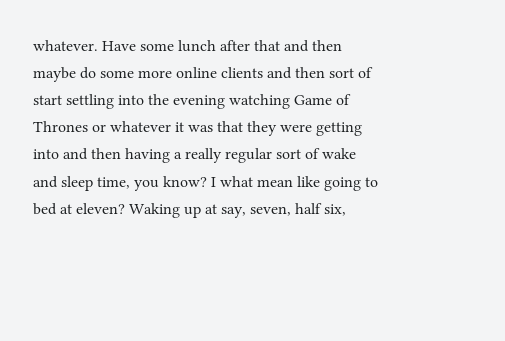whatever. Have some lunch after that and then maybe do some more online clients and then sort of start settling into the evening watching Game of Thrones or whatever it was that they were getting into and then having a really regular sort of wake and sleep time, you know? I what mean like going to bed at eleven? Waking up at say, seven, half six,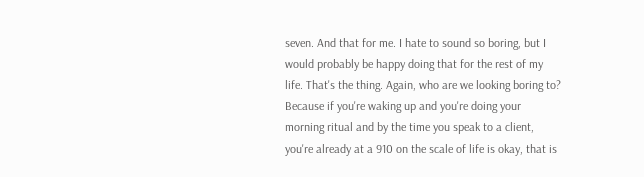seven. And that for me. I hate to sound so boring, but I would probably be happy doing that for the rest of my life. That's the thing. Again, who are we looking boring to? Because if you're waking up and you're doing your morning ritual and by the time you speak to a client, you're already at a 910 on the scale of life is okay, that is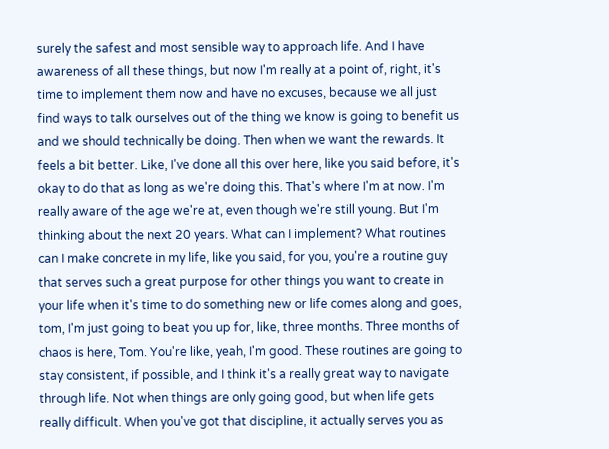surely the safest and most sensible way to approach life. And I have awareness of all these things, but now I'm really at a point of, right, it's time to implement them now and have no excuses, because we all just find ways to talk ourselves out of the thing we know is going to benefit us and we should technically be doing. Then when we want the rewards. It feels a bit better. Like, I've done all this over here, like you said before, it's okay to do that as long as we're doing this. That's where I'm at now. I'm really aware of the age we're at, even though we're still young. But I'm thinking about the next 20 years. What can I implement? What routines can I make concrete in my life, like you said, for you, you're a routine guy that serves such a great purpose for other things you want to create in your life when it's time to do something new or life comes along and goes, tom, I'm just going to beat you up for, like, three months. Three months of chaos is here, Tom. You're like, yeah, I'm good. These routines are going to stay consistent, if possible, and I think it's a really great way to navigate through life. Not when things are only going good, but when life gets really difficult. When you've got that discipline, it actually serves you as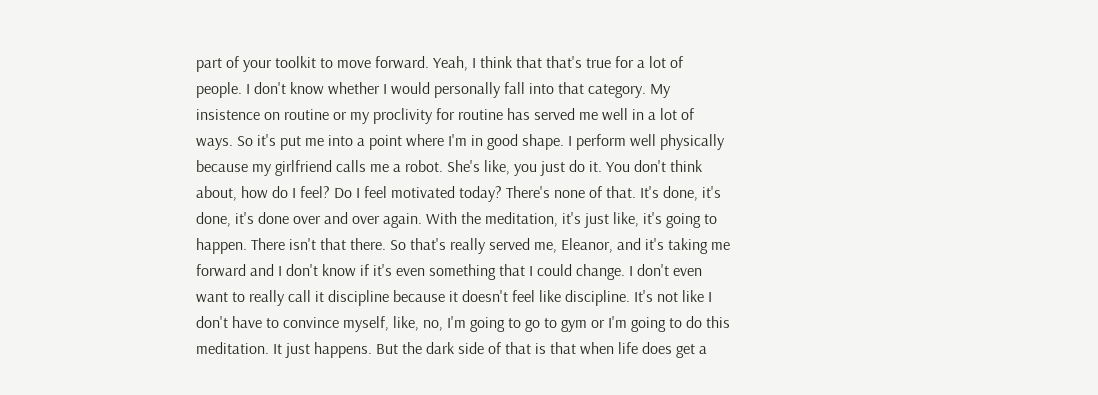part of your toolkit to move forward. Yeah, I think that that's true for a lot of people. I don't know whether I would personally fall into that category. My insistence on routine or my proclivity for routine has served me well in a lot of ways. So it's put me into a point where I'm in good shape. I perform well physically because my girlfriend calls me a robot. She's like, you just do it. You don't think about, how do I feel? Do I feel motivated today? There's none of that. It's done, it's done, it's done over and over again. With the meditation, it's just like, it's going to happen. There isn't that there. So that's really served me, Eleanor, and it's taking me forward and I don't know if it's even something that I could change. I don't even want to really call it discipline because it doesn't feel like discipline. It's not like I don't have to convince myself, like, no, I'm going to go to gym or I'm going to do this meditation. It just happens. But the dark side of that is that when life does get a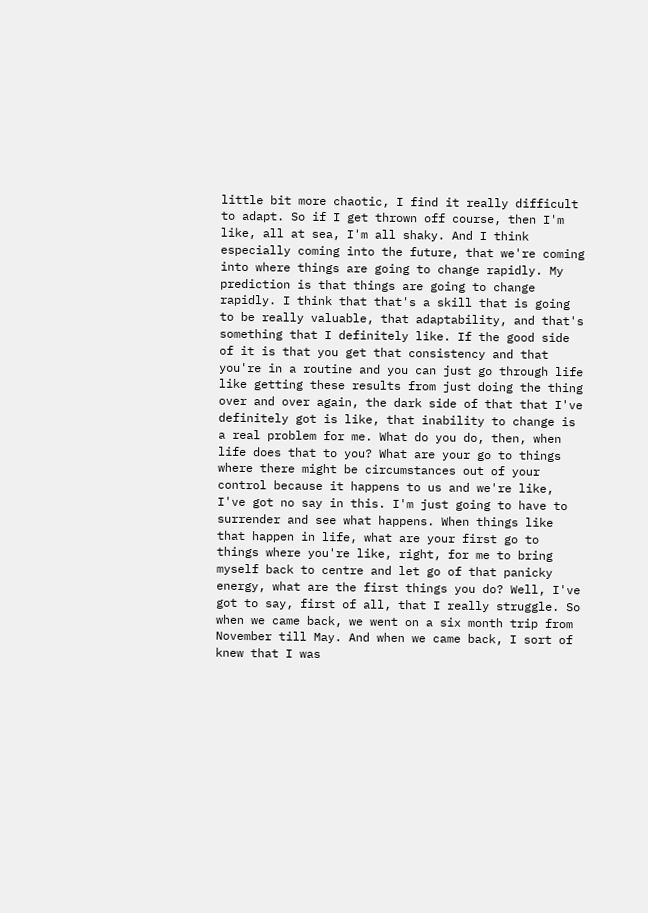little bit more chaotic, I find it really difficult to adapt. So if I get thrown off course, then I'm like, all at sea, I'm all shaky. And I think especially coming into the future, that we're coming into where things are going to change rapidly. My prediction is that things are going to change rapidly. I think that that's a skill that is going to be really valuable, that adaptability, and that's something that I definitely like. If the good side of it is that you get that consistency and that you're in a routine and you can just go through life like getting these results from just doing the thing over and over again, the dark side of that that I've definitely got is like, that inability to change is a real problem for me. What do you do, then, when life does that to you? What are your go to things where there might be circumstances out of your control because it happens to us and we're like, I've got no say in this. I'm just going to have to surrender and see what happens. When things like that happen in life, what are your first go to things where you're like, right, for me to bring myself back to centre and let go of that panicky energy, what are the first things you do? Well, I've got to say, first of all, that I really struggle. So when we came back, we went on a six month trip from November till May. And when we came back, I sort of knew that I was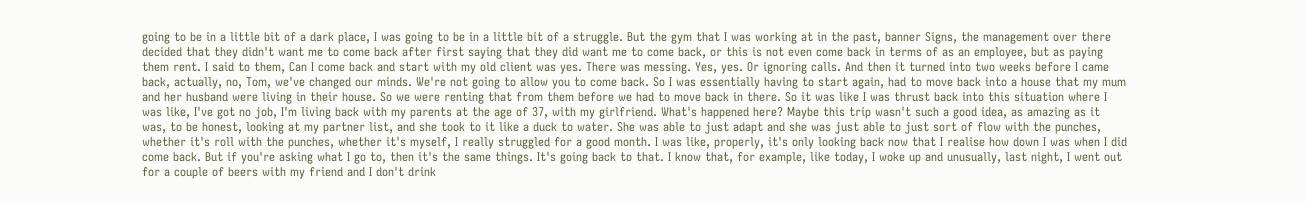going to be in a little bit of a dark place, I was going to be in a little bit of a struggle. But the gym that I was working at in the past, banner Signs, the management over there decided that they didn't want me to come back after first saying that they did want me to come back, or this is not even come back in terms of as an employee, but as paying them rent. I said to them, Can I come back and start with my old client was yes. There was messing. Yes, yes. Or ignoring calls. And then it turned into two weeks before I came back, actually, no, Tom, we've changed our minds. We're not going to allow you to come back. So I was essentially having to start again, had to move back into a house that my mum and her husband were living in their house. So we were renting that from them before we had to move back in there. So it was like I was thrust back into this situation where I was like, I've got no job, I'm living back with my parents at the age of 37, with my girlfriend. What's happened here? Maybe this trip wasn't such a good idea, as amazing as it was, to be honest, looking at my partner list, and she took to it like a duck to water. She was able to just adapt and she was just able to just sort of flow with the punches, whether it's roll with the punches, whether it's myself, I really struggled for a good month. I was like, properly, it's only looking back now that I realise how down I was when I did come back. But if you're asking what I go to, then it's the same things. It's going back to that. I know that, for example, like today, I woke up and unusually, last night, I went out for a couple of beers with my friend and I don't drink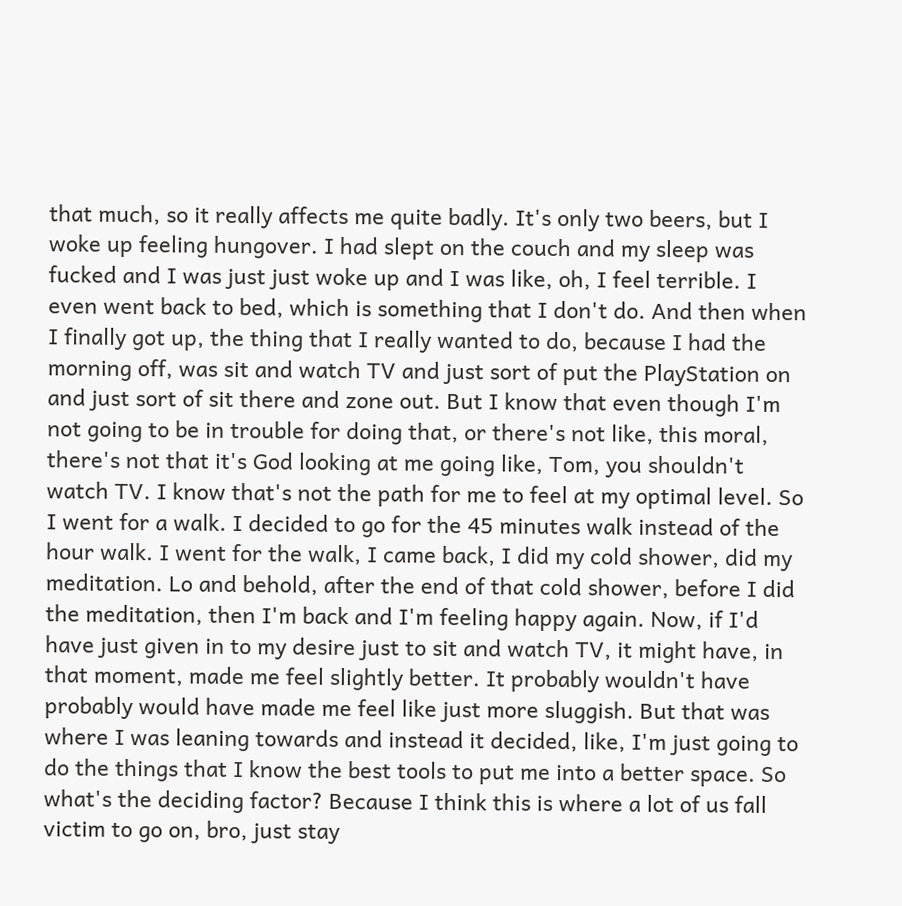that much, so it really affects me quite badly. It's only two beers, but I woke up feeling hungover. I had slept on the couch and my sleep was fucked and I was just just woke up and I was like, oh, I feel terrible. I even went back to bed, which is something that I don't do. And then when I finally got up, the thing that I really wanted to do, because I had the morning off, was sit and watch TV and just sort of put the PlayStation on and just sort of sit there and zone out. But I know that even though I'm not going to be in trouble for doing that, or there's not like, this moral, there's not that it's God looking at me going like, Tom, you shouldn't watch TV. I know that's not the path for me to feel at my optimal level. So I went for a walk. I decided to go for the 45 minutes walk instead of the hour walk. I went for the walk, I came back, I did my cold shower, did my meditation. Lo and behold, after the end of that cold shower, before I did the meditation, then I'm back and I'm feeling happy again. Now, if I'd have just given in to my desire just to sit and watch TV, it might have, in that moment, made me feel slightly better. It probably wouldn't have probably would have made me feel like just more sluggish. But that was where I was leaning towards and instead it decided, like, I'm just going to do the things that I know the best tools to put me into a better space. So what's the deciding factor? Because I think this is where a lot of us fall victim to go on, bro, just stay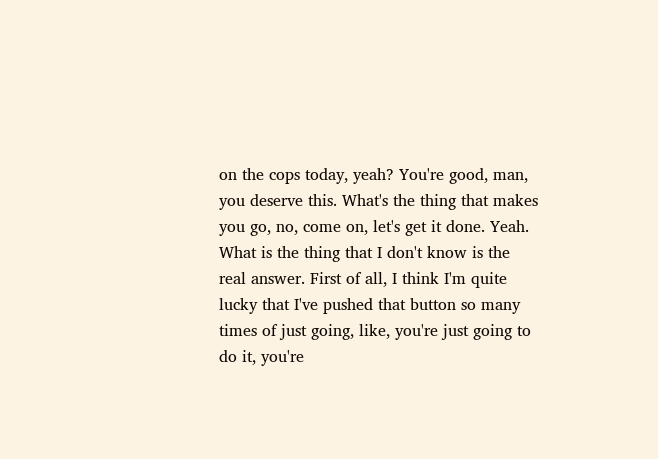on the cops today, yeah? You're good, man, you deserve this. What's the thing that makes you go, no, come on, let's get it done. Yeah. What is the thing that I don't know is the real answer. First of all, I think I'm quite lucky that I've pushed that button so many times of just going, like, you're just going to do it, you're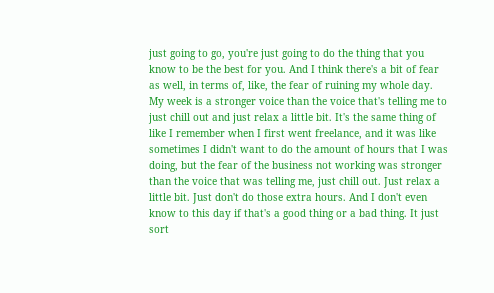just going to go, you're just going to do the thing that you know to be the best for you. And I think there's a bit of fear as well, in terms of, like, the fear of ruining my whole day. My week is a stronger voice than the voice that's telling me to just chill out and just relax a little bit. It's the same thing of like I remember when I first went freelance, and it was like sometimes I didn't want to do the amount of hours that I was doing, but the fear of the business not working was stronger than the voice that was telling me, just chill out. Just relax a little bit. Just don't do those extra hours. And I don't even know to this day if that's a good thing or a bad thing. It just sort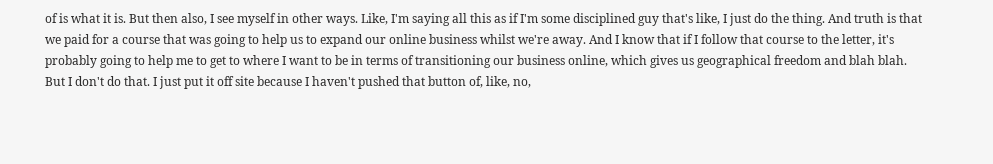of is what it is. But then also, I see myself in other ways. Like, I'm saying all this as if I'm some disciplined guy that's like, I just do the thing. And truth is that we paid for a course that was going to help us to expand our online business whilst we're away. And I know that if I follow that course to the letter, it's probably going to help me to get to where I want to be in terms of transitioning our business online, which gives us geographical freedom and blah blah. But I don't do that. I just put it off site because I haven't pushed that button of, like, no,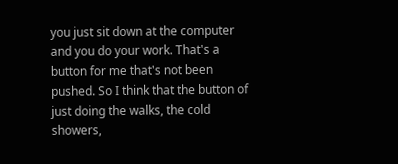you just sit down at the computer and you do your work. That's a button for me that's not been pushed. So I think that the button of just doing the walks, the cold showers,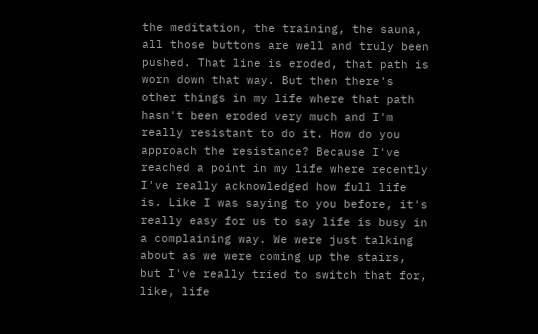the meditation, the training, the sauna, all those buttons are well and truly been pushed. That line is eroded, that path is worn down that way. But then there's other things in my life where that path hasn't been eroded very much and I'm really resistant to do it. How do you approach the resistance? Because I've reached a point in my life where recently I've really acknowledged how full life is. Like I was saying to you before, it's really easy for us to say life is busy in a complaining way. We were just talking about as we were coming up the stairs, but I've really tried to switch that for, like, life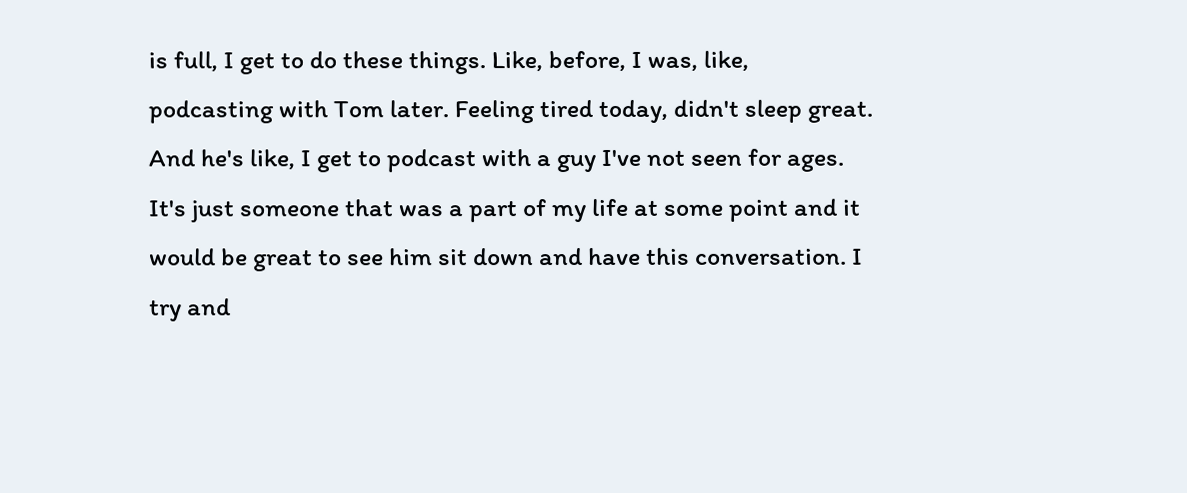is full, I get to do these things. Like, before, I was, like, podcasting with Tom later. Feeling tired today, didn't sleep great. And he's like, I get to podcast with a guy I've not seen for ages. It's just someone that was a part of my life at some point and it would be great to see him sit down and have this conversation. I try and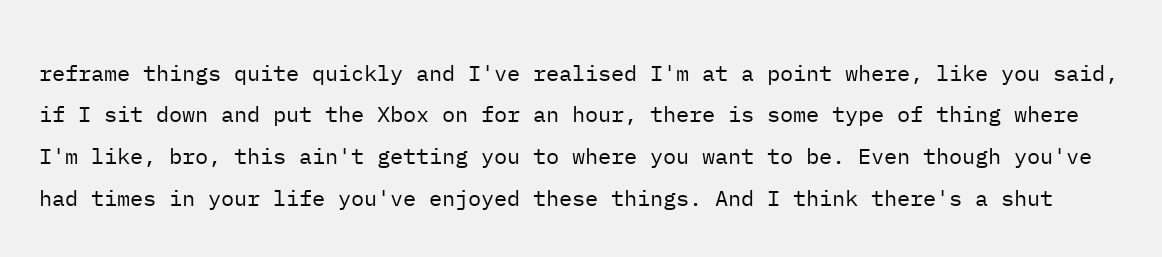reframe things quite quickly and I've realised I'm at a point where, like you said, if I sit down and put the Xbox on for an hour, there is some type of thing where I'm like, bro, this ain't getting you to where you want to be. Even though you've had times in your life you've enjoyed these things. And I think there's a shut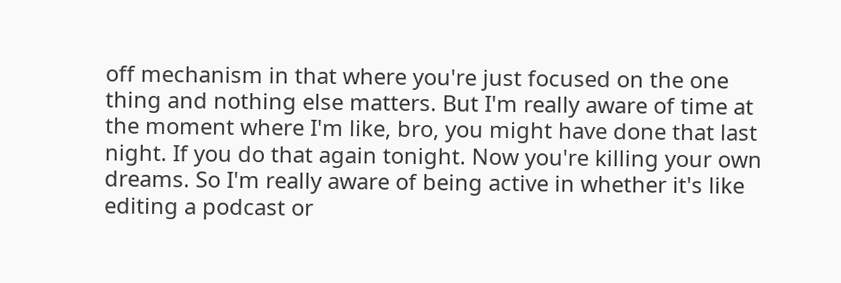off mechanism in that where you're just focused on the one thing and nothing else matters. But I'm really aware of time at the moment where I'm like, bro, you might have done that last night. If you do that again tonight. Now you're killing your own dreams. So I'm really aware of being active in whether it's like editing a podcast or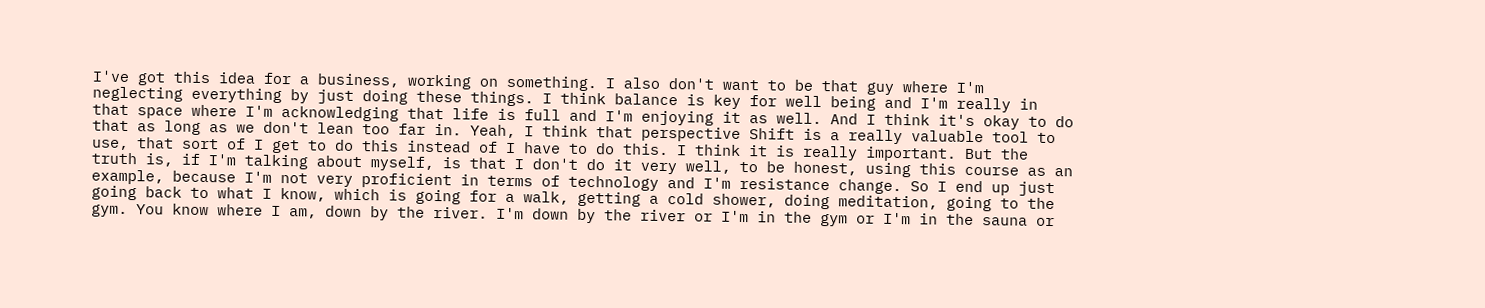I've got this idea for a business, working on something. I also don't want to be that guy where I'm neglecting everything by just doing these things. I think balance is key for well being and I'm really in that space where I'm acknowledging that life is full and I'm enjoying it as well. And I think it's okay to do that as long as we don't lean too far in. Yeah, I think that perspective Shift is a really valuable tool to use, that sort of I get to do this instead of I have to do this. I think it is really important. But the truth is, if I'm talking about myself, is that I don't do it very well, to be honest, using this course as an example, because I'm not very proficient in terms of technology and I'm resistance change. So I end up just going back to what I know, which is going for a walk, getting a cold shower, doing meditation, going to the gym. You know where I am, down by the river. I'm down by the river or I'm in the gym or I'm in the sauna or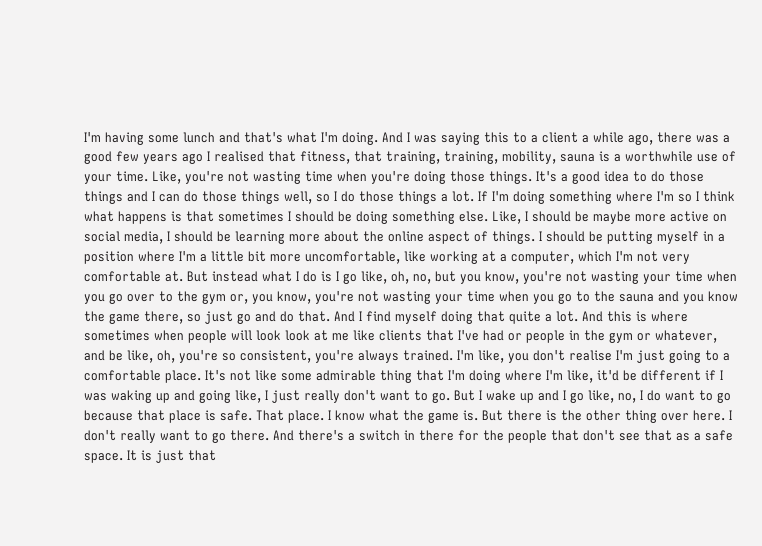I'm having some lunch and that's what I'm doing. And I was saying this to a client a while ago, there was a good few years ago I realised that fitness, that training, training, mobility, sauna is a worthwhile use of your time. Like, you're not wasting time when you're doing those things. It's a good idea to do those things and I can do those things well, so I do those things a lot. If I'm doing something where I'm so I think what happens is that sometimes I should be doing something else. Like, I should be maybe more active on social media, I should be learning more about the online aspect of things. I should be putting myself in a position where I'm a little bit more uncomfortable, like working at a computer, which I'm not very comfortable at. But instead what I do is I go like, oh, no, but you know, you're not wasting your time when you go over to the gym or, you know, you're not wasting your time when you go to the sauna and you know the game there, so just go and do that. And I find myself doing that quite a lot. And this is where sometimes when people will look look at me like clients that I've had or people in the gym or whatever, and be like, oh, you're so consistent, you're always trained. I'm like, you don't realise I'm just going to a comfortable place. It's not like some admirable thing that I'm doing where I'm like, it'd be different if I was waking up and going like, I just really don't want to go. But I wake up and I go like, no, I do want to go because that place is safe. That place. I know what the game is. But there is the other thing over here. I don't really want to go there. And there's a switch in there for the people that don't see that as a safe space. It is just that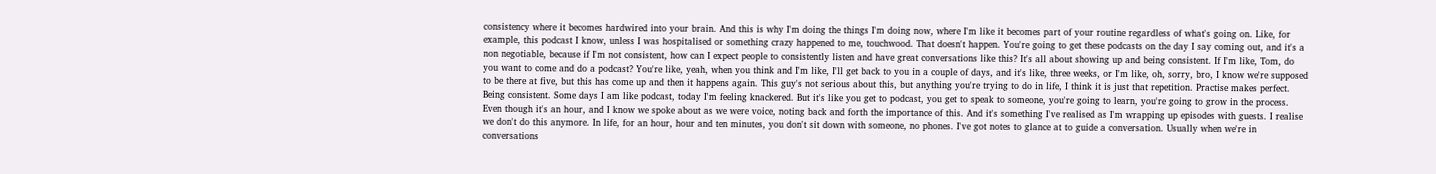consistency where it becomes hardwired into your brain. And this is why I'm doing the things I'm doing now, where I'm like it becomes part of your routine regardless of what's going on. Like, for example, this podcast I know, unless I was hospitalised or something crazy happened to me, touchwood. That doesn't happen. You're going to get these podcasts on the day I say coming out, and it's a non negotiable, because if I'm not consistent, how can I expect people to consistently listen and have great conversations like this? It's all about showing up and being consistent. If I'm like, Tom, do you want to come and do a podcast? You're like, yeah, when you think and I'm like, I'll get back to you in a couple of days, and it's like, three weeks, or I'm like, oh, sorry, bro, I know we're supposed to be there at five, but this has come up and then it happens again. This guy's not serious about this, but anything you're trying to do in life, I think it is just that repetition. Practise makes perfect. Being consistent. Some days I am like podcast, today I'm feeling knackered. But it's like you get to podcast, you get to speak to someone, you're going to learn, you're going to grow in the process. Even though it's an hour, and I know we spoke about as we were voice, noting back and forth the importance of this. And it's something I've realised as I'm wrapping up episodes with guests. I realise we don't do this anymore. In life, for an hour, hour and ten minutes, you don't sit down with someone, no phones. I've got notes to glance at to guide a conversation. Usually when we're in conversations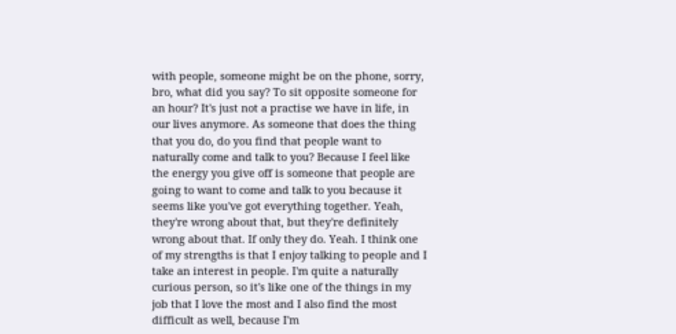with people, someone might be on the phone, sorry, bro, what did you say? To sit opposite someone for an hour? It's just not a practise we have in life, in our lives anymore. As someone that does the thing that you do, do you find that people want to naturally come and talk to you? Because I feel like the energy you give off is someone that people are going to want to come and talk to you because it seems like you've got everything together. Yeah, they're wrong about that, but they're definitely wrong about that. If only they do. Yeah. I think one of my strengths is that I enjoy talking to people and I take an interest in people. I'm quite a naturally curious person, so it's like one of the things in my job that I love the most and I also find the most difficult as well, because I'm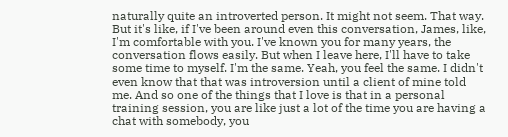naturally quite an introverted person. It might not seem. That way. But it's like, if I've been around even this conversation, James, like, I'm comfortable with you. I've known you for many years, the conversation flows easily. But when I leave here, I'll have to take some time to myself. I'm the same. Yeah, you feel the same. I didn't even know that that was introversion until a client of mine told me. And so one of the things that I love is that in a personal training session, you are like just a lot of the time you are having a chat with somebody, you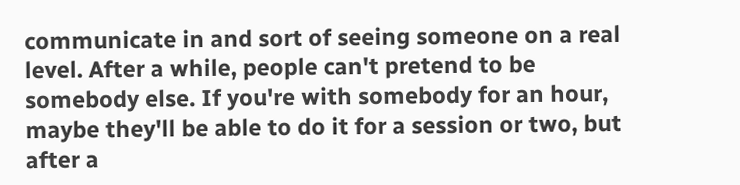communicate in and sort of seeing someone on a real level. After a while, people can't pretend to be somebody else. If you're with somebody for an hour, maybe they'll be able to do it for a session or two, but after a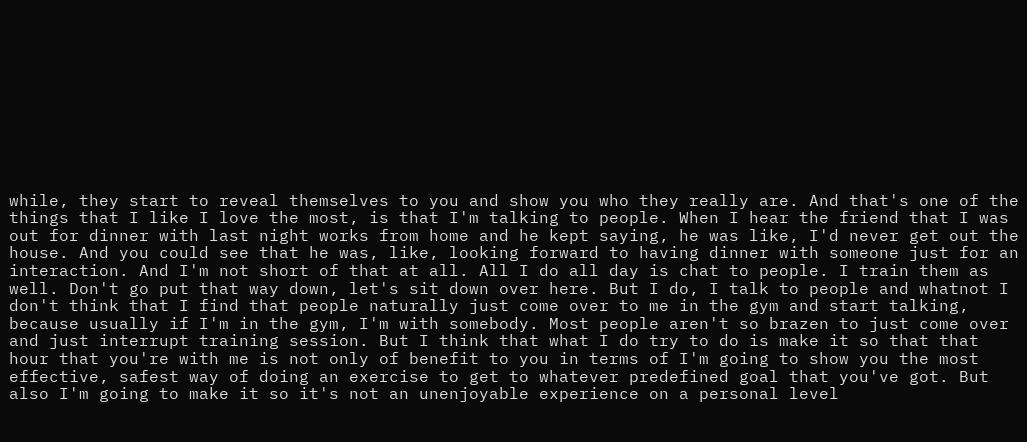while, they start to reveal themselves to you and show you who they really are. And that's one of the things that I like I love the most, is that I'm talking to people. When I hear the friend that I was out for dinner with last night works from home and he kept saying, he was like, I'd never get out the house. And you could see that he was, like, looking forward to having dinner with someone just for an interaction. And I'm not short of that at all. All I do all day is chat to people. I train them as well. Don't go put that way down, let's sit down over here. But I do, I talk to people and whatnot I don't think that I find that people naturally just come over to me in the gym and start talking, because usually if I'm in the gym, I'm with somebody. Most people aren't so brazen to just come over and just interrupt training session. But I think that what I do try to do is make it so that that hour that you're with me is not only of benefit to you in terms of I'm going to show you the most effective, safest way of doing an exercise to get to whatever predefined goal that you've got. But also I'm going to make it so it's not an unenjoyable experience on a personal level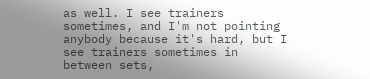as well. I see trainers sometimes, and I'm not pointing anybody because it's hard, but I see trainers sometimes in between sets,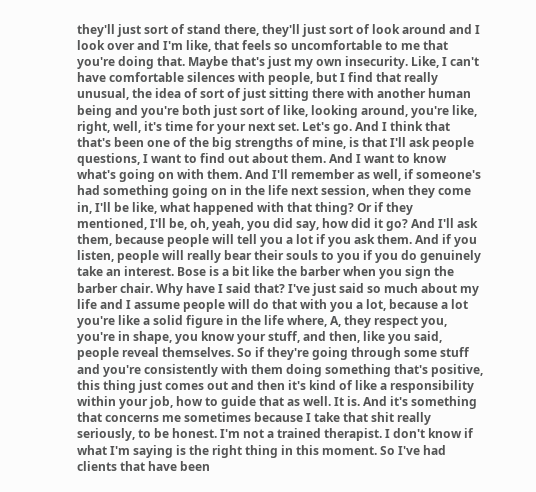they'll just sort of stand there, they'll just sort of look around and I look over and I'm like, that feels so uncomfortable to me that you're doing that. Maybe that's just my own insecurity. Like, I can't have comfortable silences with people, but I find that really unusual, the idea of sort of just sitting there with another human being and you're both just sort of like, looking around, you're like, right, well, it's time for your next set. Let's go. And I think that that's been one of the big strengths of mine, is that I'll ask people questions, I want to find out about them. And I want to know what's going on with them. And I'll remember as well, if someone's had something going on in the life next session, when they come in, I'll be like, what happened with that thing? Or if they mentioned, I'll be, oh, yeah, you did say, how did it go? And I'll ask them, because people will tell you a lot if you ask them. And if you listen, people will really bear their souls to you if you do genuinely take an interest. Bose is a bit like the barber when you sign the barber chair. Why have I said that? I've just said so much about my life and I assume people will do that with you a lot, because a lot you're like a solid figure in the life where, A, they respect you, you're in shape, you know your stuff, and then, like you said, people reveal themselves. So if they're going through some stuff and you're consistently with them doing something that's positive, this thing just comes out and then it's kind of like a responsibility within your job, how to guide that as well. It is. And it's something that concerns me sometimes because I take that shit really seriously, to be honest. I'm not a trained therapist. I don't know if what I'm saying is the right thing in this moment. So I've had clients that have been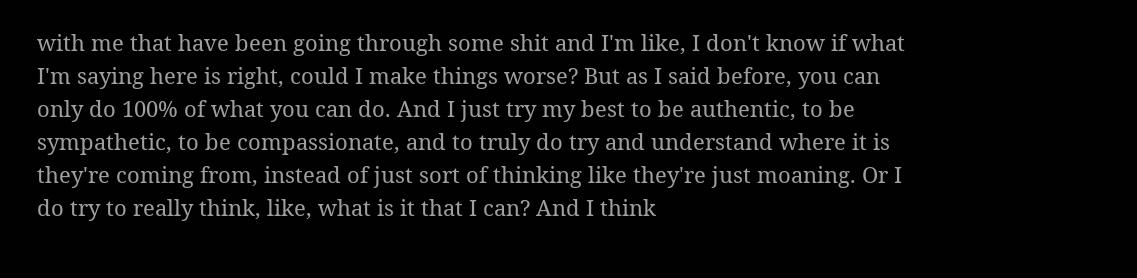with me that have been going through some shit and I'm like, I don't know if what I'm saying here is right, could I make things worse? But as I said before, you can only do 100% of what you can do. And I just try my best to be authentic, to be sympathetic, to be compassionate, and to truly do try and understand where it is they're coming from, instead of just sort of thinking like they're just moaning. Or I do try to really think, like, what is it that I can? And I think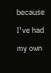because I've had my own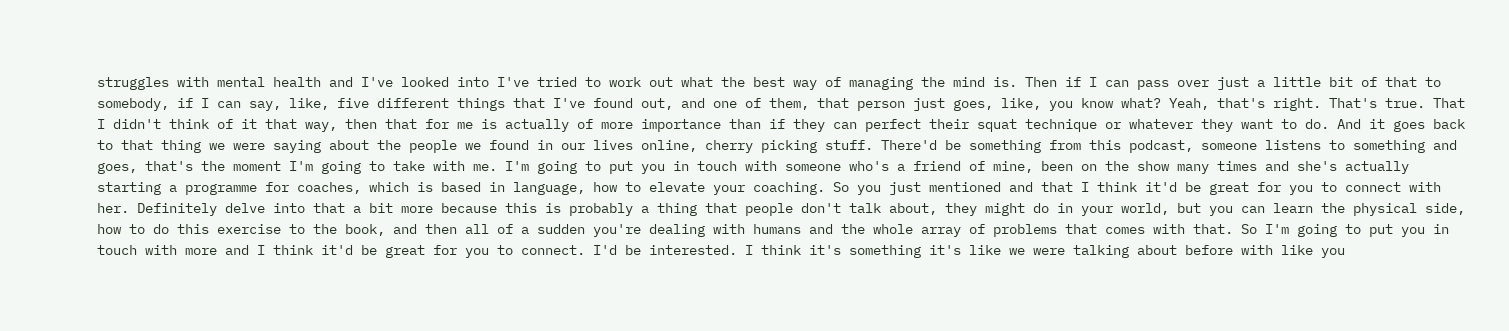struggles with mental health and I've looked into I've tried to work out what the best way of managing the mind is. Then if I can pass over just a little bit of that to somebody, if I can say, like, five different things that I've found out, and one of them, that person just goes, like, you know what? Yeah, that's right. That's true. That I didn't think of it that way, then that for me is actually of more importance than if they can perfect their squat technique or whatever they want to do. And it goes back to that thing we were saying about the people we found in our lives online, cherry picking stuff. There'd be something from this podcast, someone listens to something and goes, that's the moment I'm going to take with me. I'm going to put you in touch with someone who's a friend of mine, been on the show many times and she's actually starting a programme for coaches, which is based in language, how to elevate your coaching. So you just mentioned and that I think it'd be great for you to connect with her. Definitely delve into that a bit more because this is probably a thing that people don't talk about, they might do in your world, but you can learn the physical side, how to do this exercise to the book, and then all of a sudden you're dealing with humans and the whole array of problems that comes with that. So I'm going to put you in touch with more and I think it'd be great for you to connect. I'd be interested. I think it's something it's like we were talking about before with like you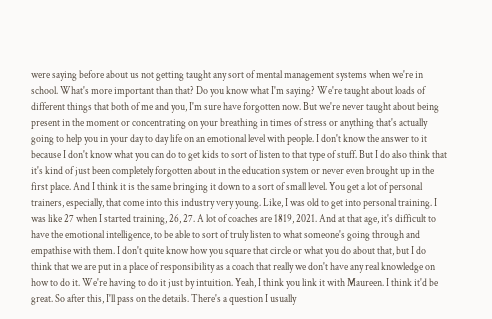were saying before about us not getting taught any sort of mental management systems when we're in school. What's more important than that? Do you know what I'm saying? We're taught about loads of different things that both of me and you, I'm sure have forgotten now. But we're never taught about being present in the moment or concentrating on your breathing in times of stress or anything that's actually going to help you in your day to day life on an emotional level with people. I don't know the answer to it because I don't know what you can do to get kids to sort of listen to that type of stuff. But I do also think that it's kind of just been completely forgotten about in the education system or never even brought up in the first place. And I think it is the same bringing it down to a sort of small level. You get a lot of personal trainers, especially, that come into this industry very young. Like, I was old to get into personal training. I was like 27 when I started training, 26, 27. A lot of coaches are 1819, 2021. And at that age, it's difficult to have the emotional intelligence, to be able to sort of truly listen to what someone's going through and empathise with them. I don't quite know how you square that circle or what you do about that, but I do think that we are put in a place of responsibility as a coach that really we don't have any real knowledge on how to do it. We're having to do it just by intuition. Yeah, I think you link it with Maureen. I think it'd be great. So after this, I'll pass on the details. There's a question I usually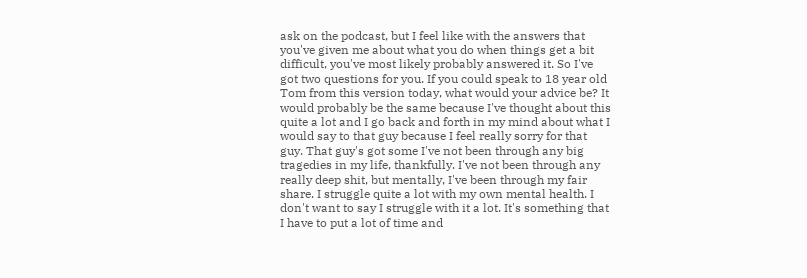ask on the podcast, but I feel like with the answers that you've given me about what you do when things get a bit difficult, you've most likely probably answered it. So I've got two questions for you. If you could speak to 18 year old Tom from this version today, what would your advice be? It would probably be the same because I've thought about this quite a lot and I go back and forth in my mind about what I would say to that guy because I feel really sorry for that guy. That guy's got some I've not been through any big tragedies in my life, thankfully. I've not been through any really deep shit, but mentally, I've been through my fair share. I struggle quite a lot with my own mental health. I don't want to say I struggle with it a lot. It's something that I have to put a lot of time and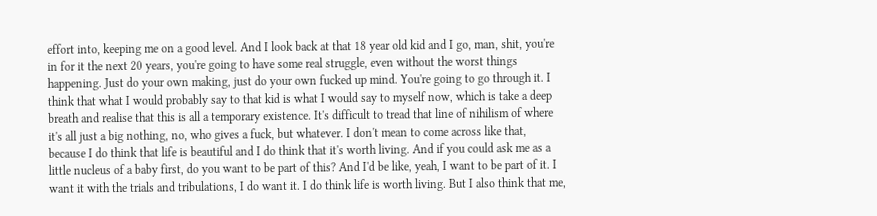effort into, keeping me on a good level. And I look back at that 18 year old kid and I go, man, shit, you're in for it the next 20 years, you're going to have some real struggle, even without the worst things happening. Just do your own making, just do your own fucked up mind. You're going to go through it. I think that what I would probably say to that kid is what I would say to myself now, which is take a deep breath and realise that this is all a temporary existence. It's difficult to tread that line of nihilism of where it's all just a big nothing, no, who gives a fuck, but whatever. I don't mean to come across like that, because I do think that life is beautiful and I do think that it's worth living. And if you could ask me as a little nucleus of a baby first, do you want to be part of this? And I'd be like, yeah, I want to be part of it. I want it with the trials and tribulations, I do want it. I do think life is worth living. But I also think that me,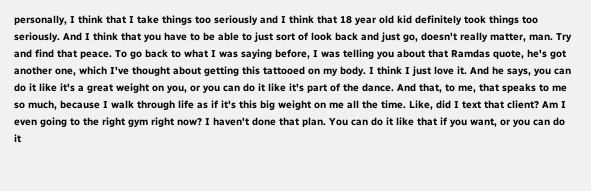personally, I think that I take things too seriously and I think that 18 year old kid definitely took things too seriously. And I think that you have to be able to just sort of look back and just go, doesn't really matter, man. Try and find that peace. To go back to what I was saying before, I was telling you about that Ramdas quote, he's got another one, which I've thought about getting this tattooed on my body. I think I just love it. And he says, you can do it like it's a great weight on you, or you can do it like it's part of the dance. And that, to me, that speaks to me so much, because I walk through life as if it's this big weight on me all the time. Like, did I text that client? Am I even going to the right gym right now? I haven't done that plan. You can do it like that if you want, or you can do it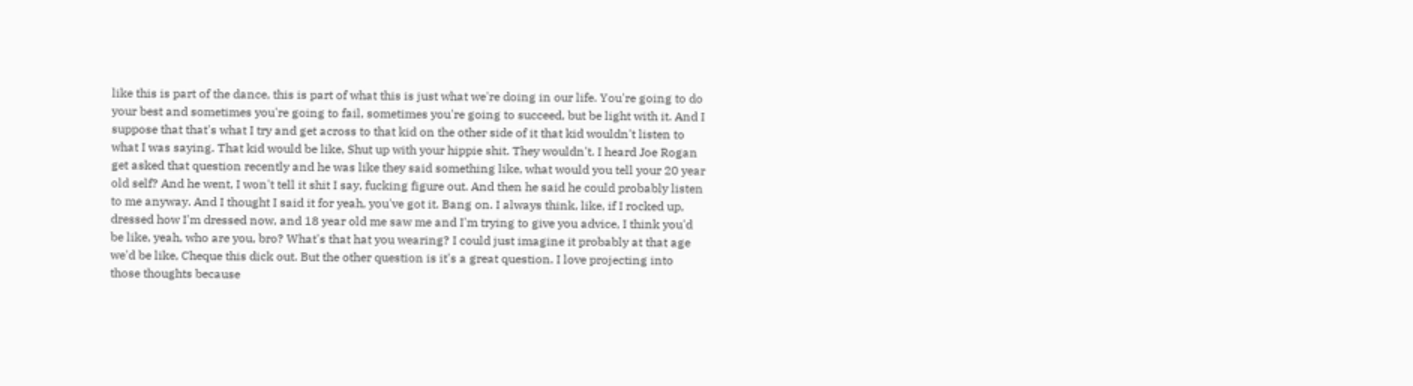like this is part of the dance, this is part of what this is just what we're doing in our life. You're going to do your best and sometimes you're going to fail, sometimes you're going to succeed, but be light with it. And I suppose that that's what I try and get across to that kid on the other side of it that kid wouldn't listen to what I was saying. That kid would be like, Shut up with your hippie shit. They wouldn't. I heard Joe Rogan get asked that question recently and he was like they said something like, what would you tell your 20 year old self? And he went, I won't tell it shit I say, fucking figure out. And then he said he could probably listen to me anyway. And I thought I said it for yeah, you've got it. Bang on. I always think, like, if I rocked up, dressed how I'm dressed now, and 18 year old me saw me and I'm trying to give you advice, I think you'd be like, yeah, who are you, bro? What's that hat you wearing? I could just imagine it probably at that age we'd be like, Cheque this dick out. But the other question is it's a great question. I love projecting into those thoughts because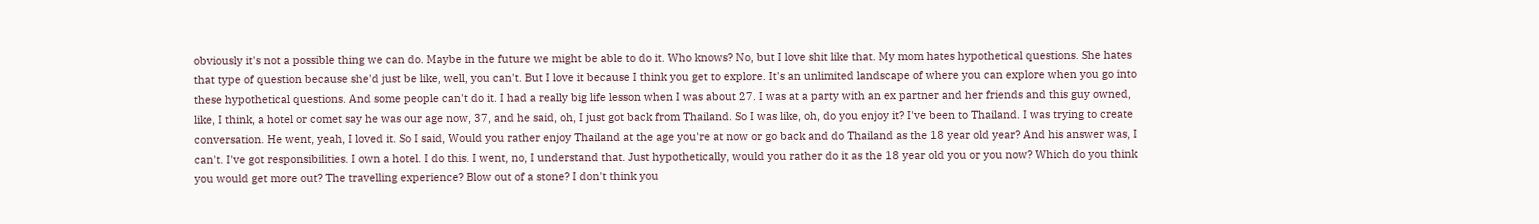obviously it's not a possible thing we can do. Maybe in the future we might be able to do it. Who knows? No, but I love shit like that. My mom hates hypothetical questions. She hates that type of question because she'd just be like, well, you can't. But I love it because I think you get to explore. It's an unlimited landscape of where you can explore when you go into these hypothetical questions. And some people can't do it. I had a really big life lesson when I was about 27. I was at a party with an ex partner and her friends and this guy owned, like, I think, a hotel or comet say he was our age now, 37, and he said, oh, I just got back from Thailand. So I was like, oh, do you enjoy it? I've been to Thailand. I was trying to create conversation. He went, yeah, I loved it. So I said, Would you rather enjoy Thailand at the age you're at now or go back and do Thailand as the 18 year old year? And his answer was, I can't. I've got responsibilities. I own a hotel. I do this. I went, no, I understand that. Just hypothetically, would you rather do it as the 18 year old you or you now? Which do you think you would get more out? The travelling experience? Blow out of a stone? I don't think you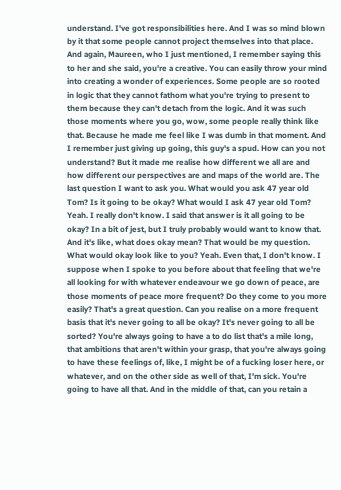understand. I've got responsibilities here. And I was so mind blown by it that some people cannot project themselves into that place. And again, Maureen, who I just mentioned, I remember saying this to her and she said, you're a creative. You can easily throw your mind into creating a wonder of experiences. Some people are so rooted in logic that they cannot fathom what you're trying to present to them because they can't detach from the logic. And it was such those moments where you go, wow, some people really think like that. Because he made me feel like I was dumb in that moment. And I remember just giving up going, this guy's a spud. How can you not understand? But it made me realise how different we all are and how different our perspectives are and maps of the world are. The last question I want to ask you. What would you ask 47 year old Tom? Is it going to be okay? What would I ask 47 year old Tom? Yeah. I really don't know. I said that answer is it all going to be okay? In a bit of jest, but I truly probably would want to know that. And it's like, what does okay mean? That would be my question. What would okay look like to you? Yeah. Even that, I don't know. I suppose when I spoke to you before about that feeling that we're all looking for with whatever endeavour we go down of peace, are those moments of peace more frequent? Do they come to you more easily? That's a great question. Can you realise on a more frequent basis that it's never going to all be okay? It's never going to all be sorted? You're always going to have a to do list that's a mile long, that ambitions that aren't within your grasp, that you're always going to have these feelings of, like, I might be of a fucking loser here, or whatever, and on the other side as well of that, I'm sick. You're going to have all that. And in the middle of that, can you retain a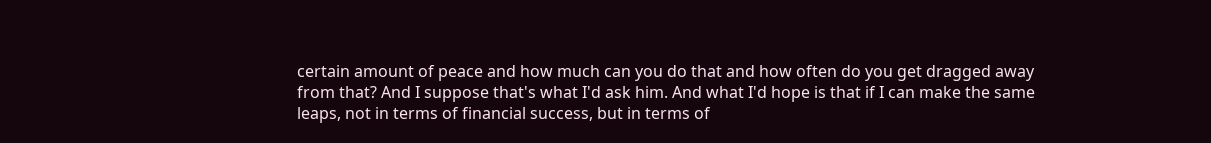certain amount of peace and how much can you do that and how often do you get dragged away from that? And I suppose that's what I'd ask him. And what I'd hope is that if I can make the same leaps, not in terms of financial success, but in terms of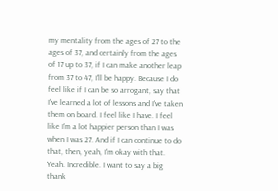my mentality from the ages of 27 to the ages of 37, and certainly from the ages of 17 up to 37, if I can make another leap from 37 to 47, I'll be happy. Because I do feel like if I can be so arrogant, say that I've learned a lot of lessons and I've taken them on board. I feel like I have. I feel like I'm a lot happier person than I was when I was 27. And if I can continue to do that, then, yeah, I'm okay with that. Yeah. Incredible. I want to say a big thank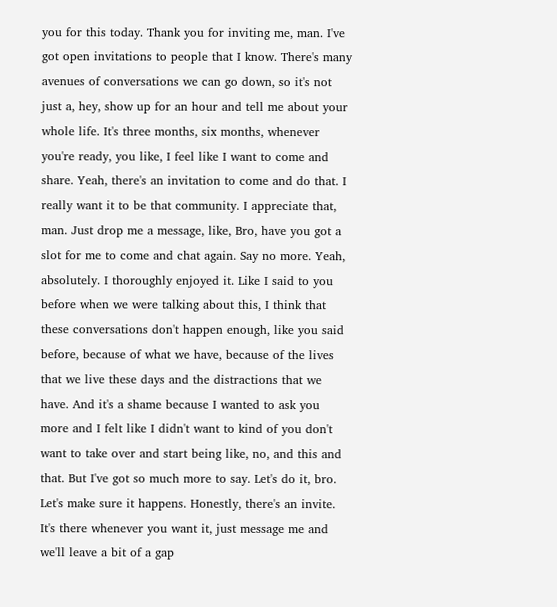you for this today. Thank you for inviting me, man. I've got open invitations to people that I know. There's many avenues of conversations we can go down, so it's not just a, hey, show up for an hour and tell me about your whole life. It's three months, six months, whenever you're ready, you like, I feel like I want to come and share. Yeah, there's an invitation to come and do that. I really want it to be that community. I appreciate that, man. Just drop me a message, like, Bro, have you got a slot for me to come and chat again. Say no more. Yeah, absolutely. I thoroughly enjoyed it. Like I said to you before when we were talking about this, I think that these conversations don't happen enough, like you said before, because of what we have, because of the lives that we live these days and the distractions that we have. And it's a shame because I wanted to ask you more and I felt like I didn't want to kind of you don't want to take over and start being like, no, and this and that. But I've got so much more to say. Let's do it, bro. Let's make sure it happens. Honestly, there's an invite. It's there whenever you want it, just message me and we'll leave a bit of a gap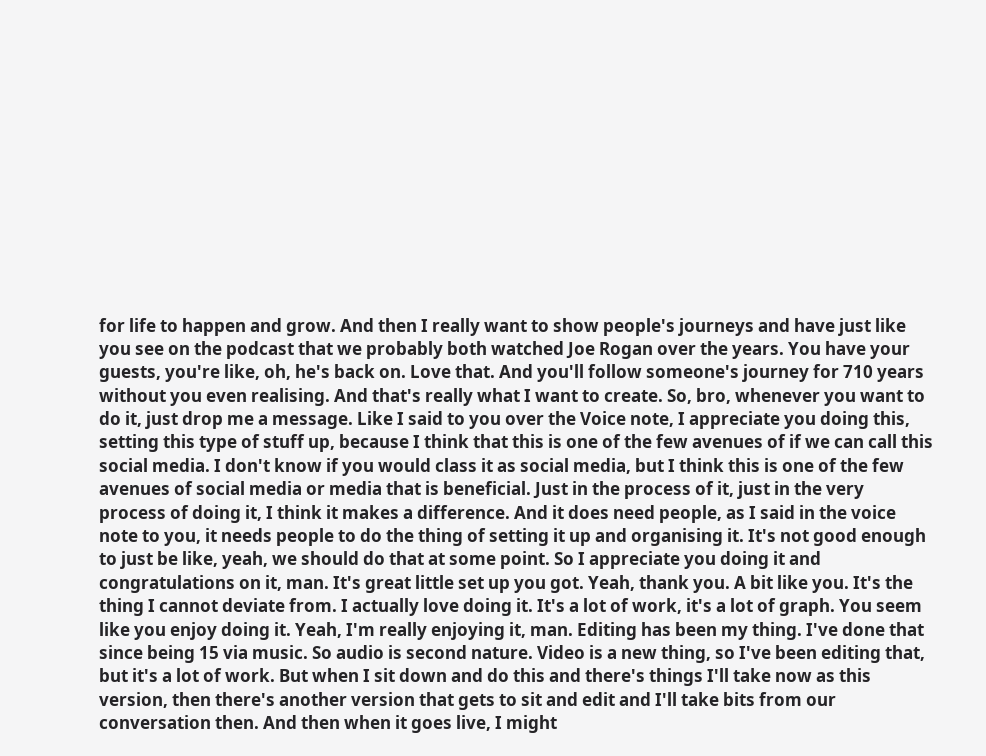for life to happen and grow. And then I really want to show people's journeys and have just like you see on the podcast that we probably both watched Joe Rogan over the years. You have your guests, you're like, oh, he's back on. Love that. And you'll follow someone's journey for 710 years without you even realising. And that's really what I want to create. So, bro, whenever you want to do it, just drop me a message. Like I said to you over the Voice note, I appreciate you doing this, setting this type of stuff up, because I think that this is one of the few avenues of if we can call this social media. I don't know if you would class it as social media, but I think this is one of the few avenues of social media or media that is beneficial. Just in the process of it, just in the very process of doing it, I think it makes a difference. And it does need people, as I said in the voice note to you, it needs people to do the thing of setting it up and organising it. It's not good enough to just be like, yeah, we should do that at some point. So I appreciate you doing it and congratulations on it, man. It's great little set up you got. Yeah, thank you. A bit like you. It's the thing I cannot deviate from. I actually love doing it. It's a lot of work, it's a lot of graph. You seem like you enjoy doing it. Yeah, I'm really enjoying it, man. Editing has been my thing. I've done that since being 15 via music. So audio is second nature. Video is a new thing, so I've been editing that, but it's a lot of work. But when I sit down and do this and there's things I'll take now as this version, then there's another version that gets to sit and edit and I'll take bits from our conversation then. And then when it goes live, I might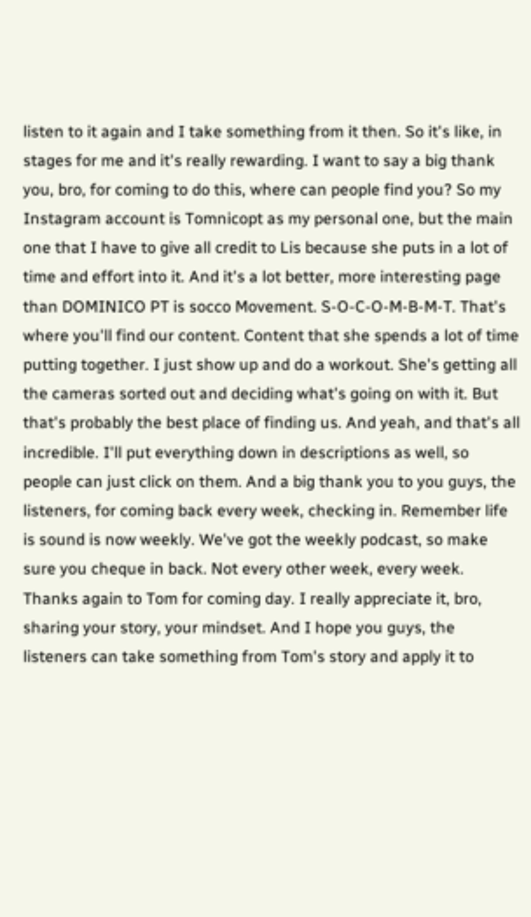listen to it again and I take something from it then. So it's like, in stages for me and it's really rewarding. I want to say a big thank you, bro, for coming to do this, where can people find you? So my Instagram account is Tomnicopt as my personal one, but the main one that I have to give all credit to Lis because she puts in a lot of time and effort into it. And it's a lot better, more interesting page than DOMINICO PT is socco Movement. S-O-C-O-M-B-M-T. That's where you'll find our content. Content that she spends a lot of time putting together. I just show up and do a workout. She's getting all the cameras sorted out and deciding what's going on with it. But that's probably the best place of finding us. And yeah, and that's all incredible. I'll put everything down in descriptions as well, so people can just click on them. And a big thank you to you guys, the listeners, for coming back every week, checking in. Remember life is sound is now weekly. We've got the weekly podcast, so make sure you cheque in back. Not every other week, every week. Thanks again to Tom for coming day. I really appreciate it, bro, sharing your story, your mindset. And I hope you guys, the listeners can take something from Tom's story and apply it to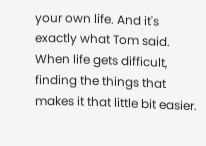your own life. And it's exactly what Tom said. When life gets difficult, finding the things that makes it that little bit easier.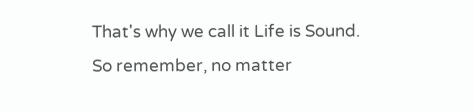That's why we call it Life is Sound. So remember, no matter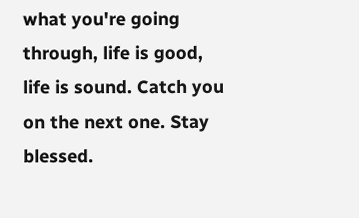what you're going through, life is good, life is sound. Catch you on the next one. Stay blessed.